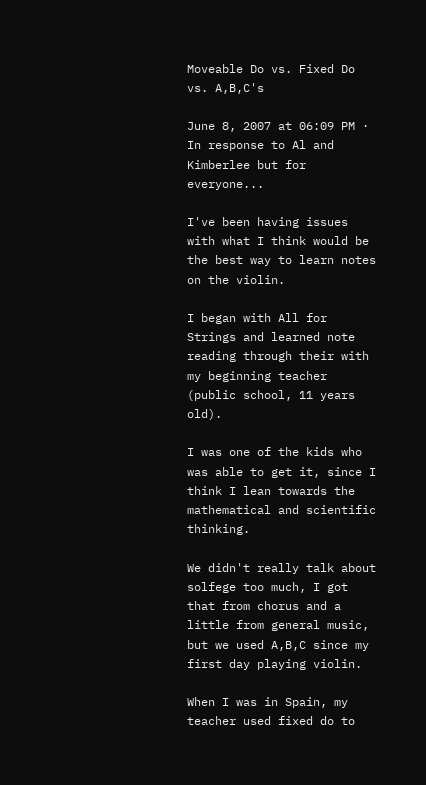Moveable Do vs. Fixed Do vs. A,B,C's

June 8, 2007 at 06:09 PM · In response to Al and Kimberlee but for everyone...

I've been having issues with what I think would be the best way to learn notes on the violin.

I began with All for Strings and learned note reading through their with my beginning teacher (public school, 11 years old).

I was one of the kids who was able to get it, since I think I lean towards the mathematical and scientific thinking.

We didn't really talk about solfege too much, I got that from chorus and a little from general music, but we used A,B,C since my first day playing violin.

When I was in Spain, my teacher used fixed do to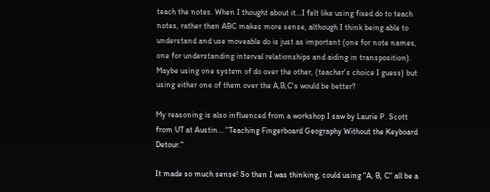teach the notes. When I thought about it...I felt like using fixed do to teach notes, rather than ABC makes more sense, although I think being able to understand and use moveable do is just as important (one for note names, one for understanding interval relationships and aiding in transposition). Maybe using one system of do over the other, (teacher's choice I guess) but using either one of them over the A,B,C's would be better?

My reasoning is also influenced from a workshop I saw by Laurie P. Scott from UT at Austin... "Teaching Fingerboard Geography Without the Keyboard Detour."

It made so much sense! So then I was thinking, could using "A, B, C" all be a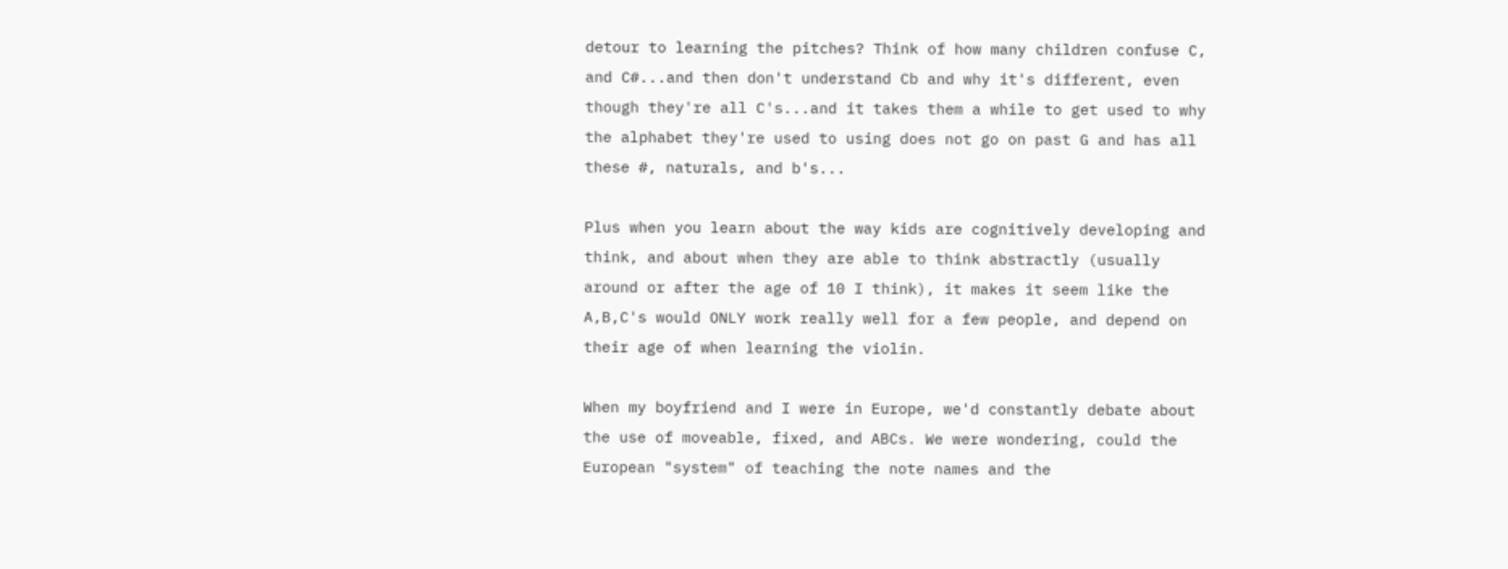detour to learning the pitches? Think of how many children confuse C, and C#...and then don't understand Cb and why it's different, even though they're all C's...and it takes them a while to get used to why the alphabet they're used to using does not go on past G and has all these #, naturals, and b's...

Plus when you learn about the way kids are cognitively developing and think, and about when they are able to think abstractly (usually around or after the age of 10 I think), it makes it seem like the A,B,C's would ONLY work really well for a few people, and depend on their age of when learning the violin.

When my boyfriend and I were in Europe, we'd constantly debate about the use of moveable, fixed, and ABCs. We were wondering, could the European "system" of teaching the note names and the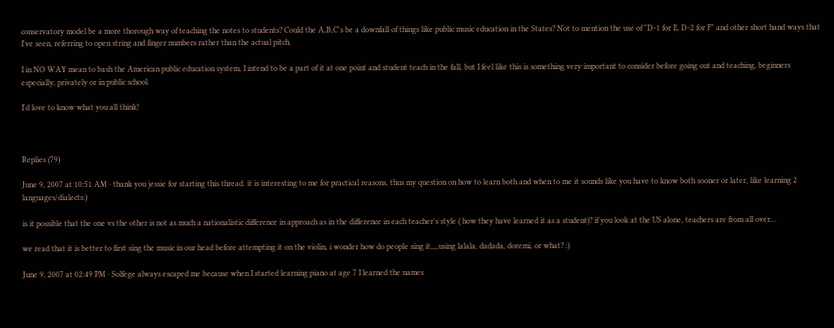conservatory model be a more thorough way of teaching the notes to students? Could the A,B,C's be a downfall of things like public music education in the States? Not to mention the use of "D-1 for E, D-2 for F" and other short hand ways that I've seen, referring to open string and finger numbers rather than the actual pitch.

I in NO WAY mean to bash the American public education system, I intend to be a part of it at one point and student teach in the fall, but I feel like this is something very important to consider before going out and teaching, beginners especially, privately or in public school.

I'd love to know what you all think!



Replies (79)

June 9, 2007 at 10:51 AM · thank you jessie for starting this thread. it is interesting to me for practical reasons, thus my question on how to learn both and when to me it sounds like you have to know both sooner or later, like learning 2 languages/dialects:)

is it possible that the one vs the other is not as much a nationalistic difference in approach as in the difference in each teacher's style ( how they have learned it as a student)? if you look at the US alone, teachers are from all over...

we read that it is better to first sing the music in our head before attempting it on the violin, i wonder how do people sing it,,,,using lalala, dadada, doremi, or what? :)

June 9, 2007 at 02:49 PM · Solfege always escaped me because when I started learning piano at age 7 I learned the names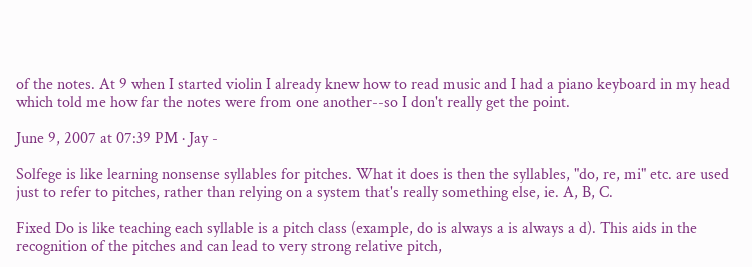of the notes. At 9 when I started violin I already knew how to read music and I had a piano keyboard in my head which told me how far the notes were from one another--so I don't really get the point.

June 9, 2007 at 07:39 PM · Jay -

Solfege is like learning nonsense syllables for pitches. What it does is then the syllables, "do, re, mi" etc. are used just to refer to pitches, rather than relying on a system that's really something else, ie. A, B, C.

Fixed Do is like teaching each syllable is a pitch class (example, do is always a is always a d). This aids in the recognition of the pitches and can lead to very strong relative pitch,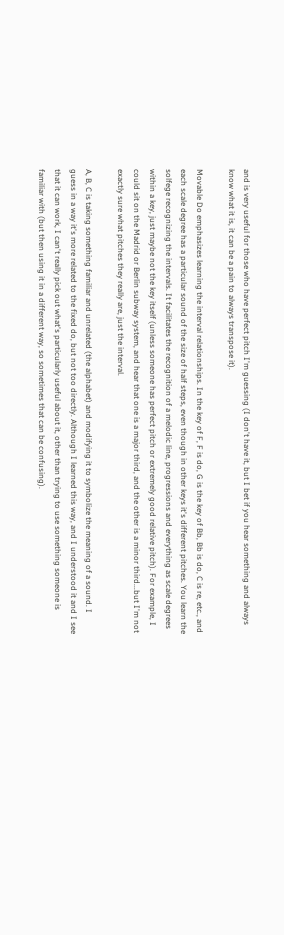and is very useful for those who have perfect pitch I'm guessing (I don't have it, but I bet if you hear something and always know what it is, it can be a pain to always transpose it).

Movable Do emphasizes learning the interval relationships. In the key of F, F is do, G is the key of Bb, Bb is do, C is re, etc., and each scale degree has a particular sound of the size of half steps, even though in other keys it's different pitches. You learn the solfege recognizing the intervals. It facilitates the recognition of a melodic line, progressions and everything as scale degrees within a key, just maybe not the key itself (unless someone has perfect pitch or extremely good relative pitch). For example, I could sit on the Madrid or Berlin subway system, and hear that one is a major third, and the other is a minor third...but I'm not exactly sure what pitches they really are, just the interval.

A, B, C is taking something familiar and unrelated (the alphabet) and modifying it to symbolize the meaning of a sound. I guess in a way it's more related to the fixed do, but not too directly. Although I learned this way, and I understood it and I see that it can work, I can't really pick out what's particularly useful about it, other than trying to use something someone is familiar with (but then using it in a different way, so sometimes that can be confusing).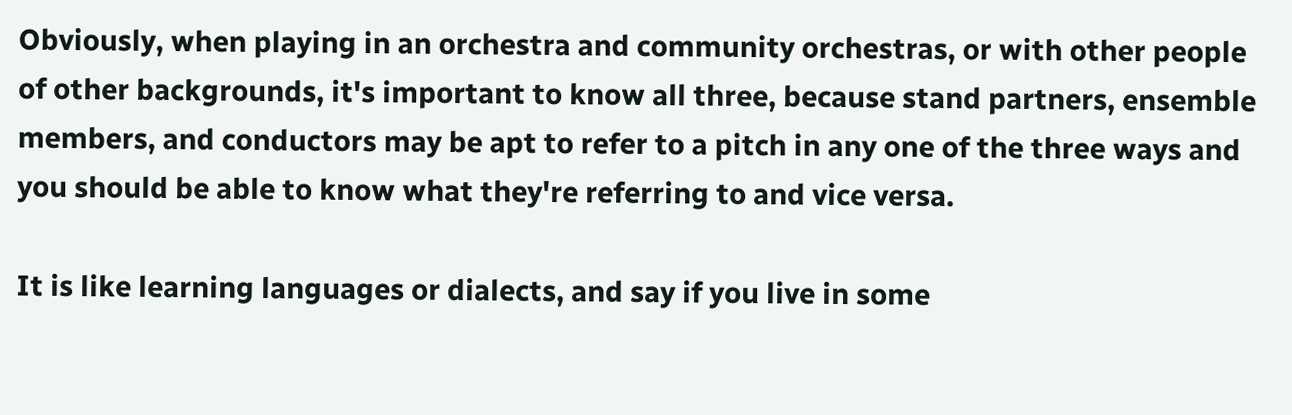Obviously, when playing in an orchestra and community orchestras, or with other people of other backgrounds, it's important to know all three, because stand partners, ensemble members, and conductors may be apt to refer to a pitch in any one of the three ways and you should be able to know what they're referring to and vice versa.

It is like learning languages or dialects, and say if you live in some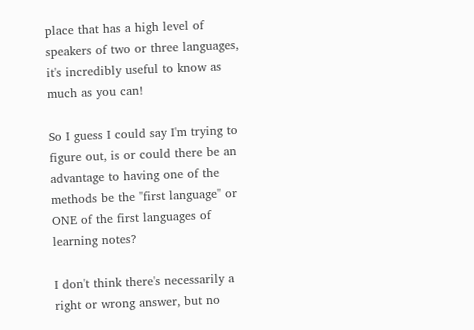place that has a high level of speakers of two or three languages, it's incredibly useful to know as much as you can!

So I guess I could say I'm trying to figure out, is or could there be an advantage to having one of the methods be the "first language" or ONE of the first languages of learning notes?

I don't think there's necessarily a right or wrong answer, but no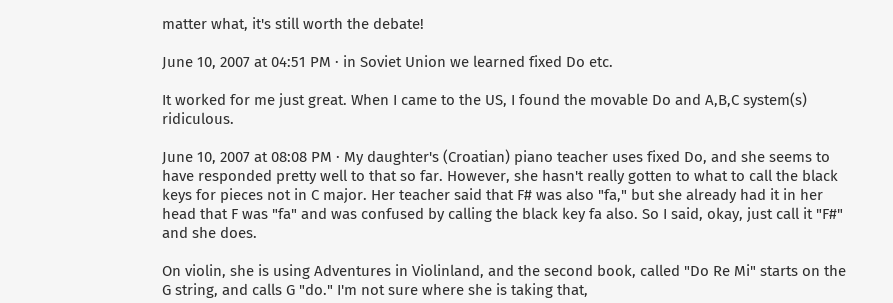matter what, it's still worth the debate!

June 10, 2007 at 04:51 PM · in Soviet Union we learned fixed Do etc.

It worked for me just great. When I came to the US, I found the movable Do and A,B,C system(s) ridiculous.

June 10, 2007 at 08:08 PM · My daughter's (Croatian) piano teacher uses fixed Do, and she seems to have responded pretty well to that so far. However, she hasn't really gotten to what to call the black keys for pieces not in C major. Her teacher said that F# was also "fa," but she already had it in her head that F was "fa" and was confused by calling the black key fa also. So I said, okay, just call it "F#" and she does.

On violin, she is using Adventures in Violinland, and the second book, called "Do Re Mi" starts on the G string, and calls G "do." I'm not sure where she is taking that,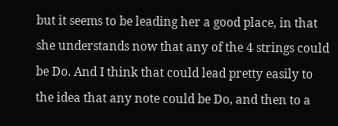but it seems to be leading her a good place, in that she understands now that any of the 4 strings could be Do. And I think that could lead pretty easily to the idea that any note could be Do, and then to a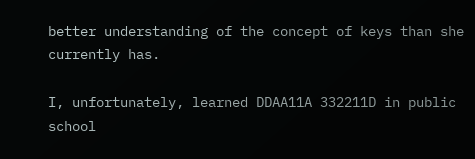better understanding of the concept of keys than she currently has.

I, unfortunately, learned DDAA11A 332211D in public school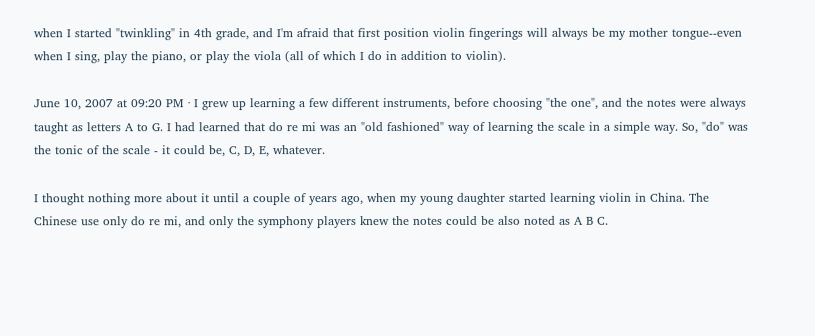when I started "twinkling" in 4th grade, and I'm afraid that first position violin fingerings will always be my mother tongue--even when I sing, play the piano, or play the viola (all of which I do in addition to violin).

June 10, 2007 at 09:20 PM · I grew up learning a few different instruments, before choosing "the one", and the notes were always taught as letters A to G. I had learned that do re mi was an "old fashioned" way of learning the scale in a simple way. So, "do" was the tonic of the scale - it could be, C, D, E, whatever.

I thought nothing more about it until a couple of years ago, when my young daughter started learning violin in China. The Chinese use only do re mi, and only the symphony players knew the notes could be also noted as A B C.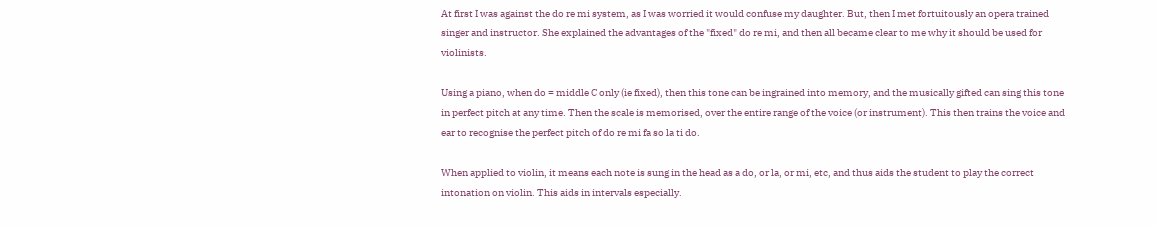At first I was against the do re mi system, as I was worried it would confuse my daughter. But, then I met fortuitously an opera trained singer and instructor. She explained the advantages of the "fixed" do re mi, and then all became clear to me why it should be used for violinists.

Using a piano, when do = middle C only (ie fixed), then this tone can be ingrained into memory, and the musically gifted can sing this tone in perfect pitch at any time. Then the scale is memorised, over the entire range of the voice (or instrument). This then trains the voice and ear to recognise the perfect pitch of do re mi fa so la ti do.

When applied to violin, it means each note is sung in the head as a do, or la, or mi, etc, and thus aids the student to play the correct intonation on violin. This aids in intervals especially.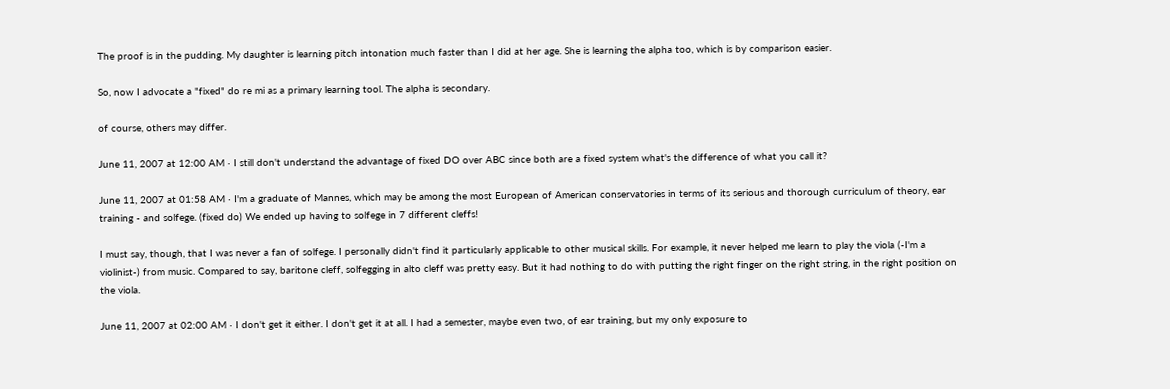The proof is in the pudding. My daughter is learning pitch intonation much faster than I did at her age. She is learning the alpha too, which is by comparison easier.

So, now I advocate a "fixed" do re mi as a primary learning tool. The alpha is secondary.

of course, others may differ.

June 11, 2007 at 12:00 AM · I still don't understand the advantage of fixed DO over ABC since both are a fixed system what's the difference of what you call it?

June 11, 2007 at 01:58 AM · I'm a graduate of Mannes, which may be among the most European of American conservatories in terms of its serious and thorough curriculum of theory, ear training - and solfege. (fixed do) We ended up having to solfege in 7 different cleffs!

I must say, though, that I was never a fan of solfege. I personally didn't find it particularly applicable to other musical skills. For example, it never helped me learn to play the viola (-I'm a violinist-) from music. Compared to say, baritone cleff, solfegging in alto cleff was pretty easy. But it had nothing to do with putting the right finger on the right string, in the right position on the viola.

June 11, 2007 at 02:00 AM · I don't get it either. I don't get it at all. I had a semester, maybe even two, of ear training, but my only exposure to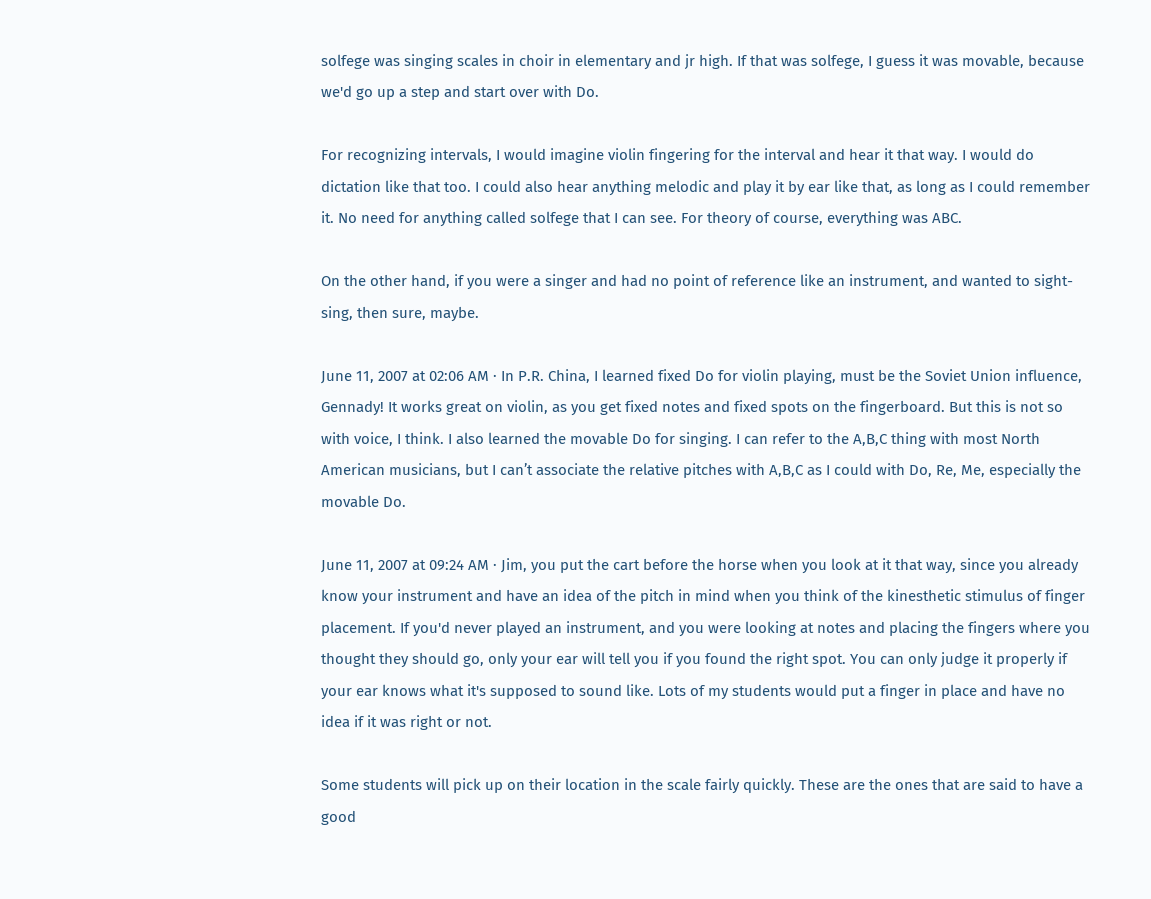solfege was singing scales in choir in elementary and jr high. If that was solfege, I guess it was movable, because we'd go up a step and start over with Do.

For recognizing intervals, I would imagine violin fingering for the interval and hear it that way. I would do dictation like that too. I could also hear anything melodic and play it by ear like that, as long as I could remember it. No need for anything called solfege that I can see. For theory of course, everything was ABC.

On the other hand, if you were a singer and had no point of reference like an instrument, and wanted to sight-sing, then sure, maybe.

June 11, 2007 at 02:06 AM · In P.R. China, I learned fixed Do for violin playing, must be the Soviet Union influence, Gennady! It works great on violin, as you get fixed notes and fixed spots on the fingerboard. But this is not so with voice, I think. I also learned the movable Do for singing. I can refer to the A,B,C thing with most North American musicians, but I can’t associate the relative pitches with A,B,C as I could with Do, Re, Me, especially the movable Do.

June 11, 2007 at 09:24 AM · Jim, you put the cart before the horse when you look at it that way, since you already know your instrument and have an idea of the pitch in mind when you think of the kinesthetic stimulus of finger placement. If you'd never played an instrument, and you were looking at notes and placing the fingers where you thought they should go, only your ear will tell you if you found the right spot. You can only judge it properly if your ear knows what it's supposed to sound like. Lots of my students would put a finger in place and have no idea if it was right or not.

Some students will pick up on their location in the scale fairly quickly. These are the ones that are said to have a good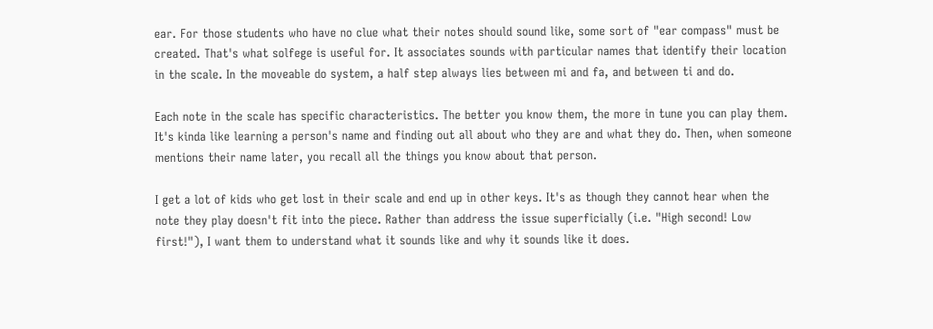ear. For those students who have no clue what their notes should sound like, some sort of "ear compass" must be created. That's what solfege is useful for. It associates sounds with particular names that identify their location in the scale. In the moveable do system, a half step always lies between mi and fa, and between ti and do.

Each note in the scale has specific characteristics. The better you know them, the more in tune you can play them. It's kinda like learning a person's name and finding out all about who they are and what they do. Then, when someone mentions their name later, you recall all the things you know about that person.

I get a lot of kids who get lost in their scale and end up in other keys. It's as though they cannot hear when the note they play doesn't fit into the piece. Rather than address the issue superficially (i.e. "High second! Low first!"), I want them to understand what it sounds like and why it sounds like it does.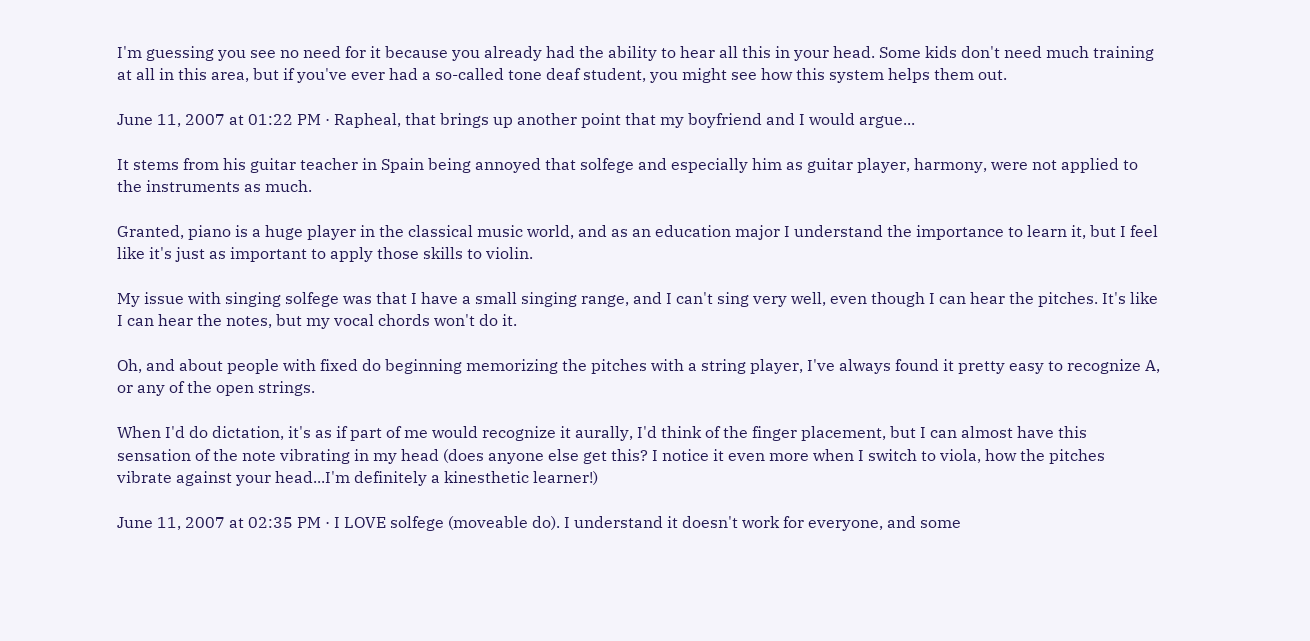I'm guessing you see no need for it because you already had the ability to hear all this in your head. Some kids don't need much training at all in this area, but if you've ever had a so-called tone deaf student, you might see how this system helps them out.

June 11, 2007 at 01:22 PM · Rapheal, that brings up another point that my boyfriend and I would argue...

It stems from his guitar teacher in Spain being annoyed that solfege and especially him as guitar player, harmony, were not applied to the instruments as much.

Granted, piano is a huge player in the classical music world, and as an education major I understand the importance to learn it, but I feel like it's just as important to apply those skills to violin.

My issue with singing solfege was that I have a small singing range, and I can't sing very well, even though I can hear the pitches. It's like I can hear the notes, but my vocal chords won't do it.

Oh, and about people with fixed do beginning memorizing the pitches with a string player, I've always found it pretty easy to recognize A, or any of the open strings.

When I'd do dictation, it's as if part of me would recognize it aurally, I'd think of the finger placement, but I can almost have this sensation of the note vibrating in my head (does anyone else get this? I notice it even more when I switch to viola, how the pitches vibrate against your head...I'm definitely a kinesthetic learner!)

June 11, 2007 at 02:35 PM · I LOVE solfege (moveable do). I understand it doesn't work for everyone, and some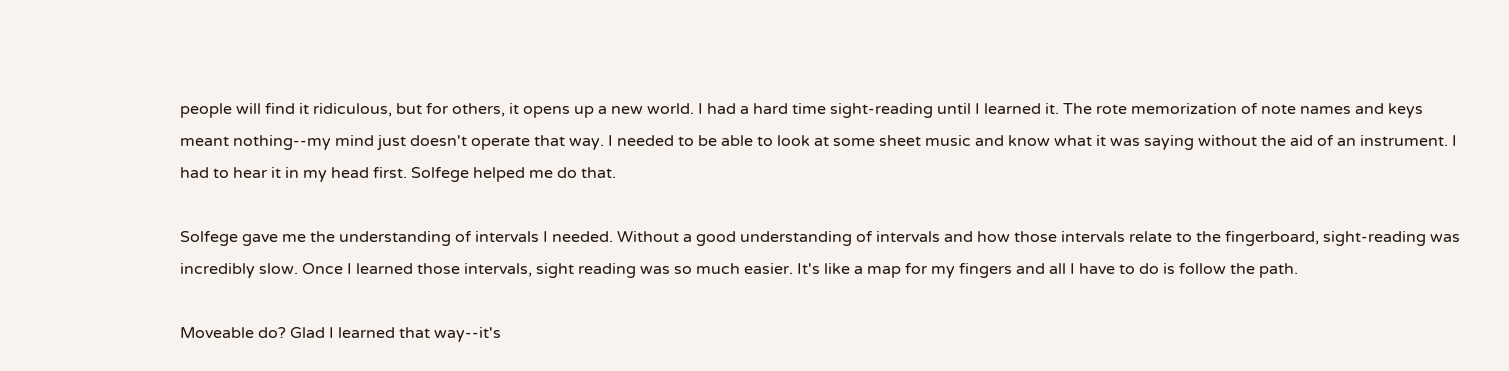people will find it ridiculous, but for others, it opens up a new world. I had a hard time sight-reading until I learned it. The rote memorization of note names and keys meant nothing--my mind just doesn't operate that way. I needed to be able to look at some sheet music and know what it was saying without the aid of an instrument. I had to hear it in my head first. Solfege helped me do that.

Solfege gave me the understanding of intervals I needed. Without a good understanding of intervals and how those intervals relate to the fingerboard, sight-reading was incredibly slow. Once I learned those intervals, sight reading was so much easier. It's like a map for my fingers and all I have to do is follow the path.

Moveable do? Glad I learned that way--it's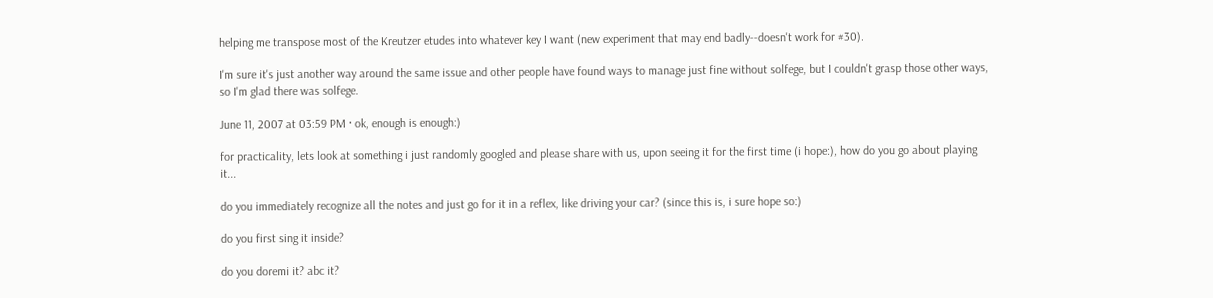helping me transpose most of the Kreutzer etudes into whatever key I want (new experiment that may end badly--doesn't work for #30).

I'm sure it's just another way around the same issue and other people have found ways to manage just fine without solfege, but I couldn't grasp those other ways, so I'm glad there was solfege.

June 11, 2007 at 03:59 PM · ok, enough is enough:)

for practicality, lets look at something i just randomly googled and please share with us, upon seeing it for the first time (i hope:), how do you go about playing it...

do you immediately recognize all the notes and just go for it in a reflex, like driving your car? (since this is, i sure hope so:)

do you first sing it inside?

do you doremi it? abc it?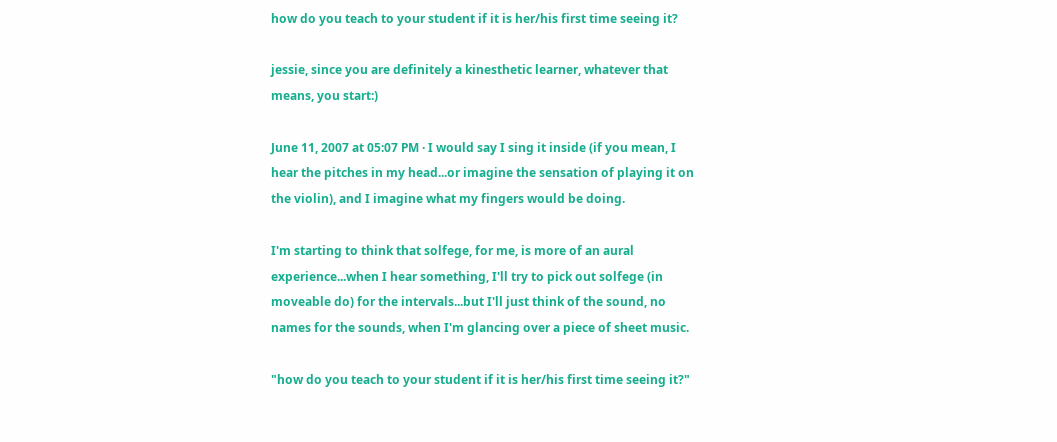how do you teach to your student if it is her/his first time seeing it?

jessie, since you are definitely a kinesthetic learner, whatever that means, you start:)

June 11, 2007 at 05:07 PM · I would say I sing it inside (if you mean, I hear the pitches in my head...or imagine the sensation of playing it on the violin), and I imagine what my fingers would be doing.

I'm starting to think that solfege, for me, is more of an aural experience...when I hear something, I'll try to pick out solfege (in moveable do) for the intervals...but I'll just think of the sound, no names for the sounds, when I'm glancing over a piece of sheet music.

"how do you teach to your student if it is her/his first time seeing it?"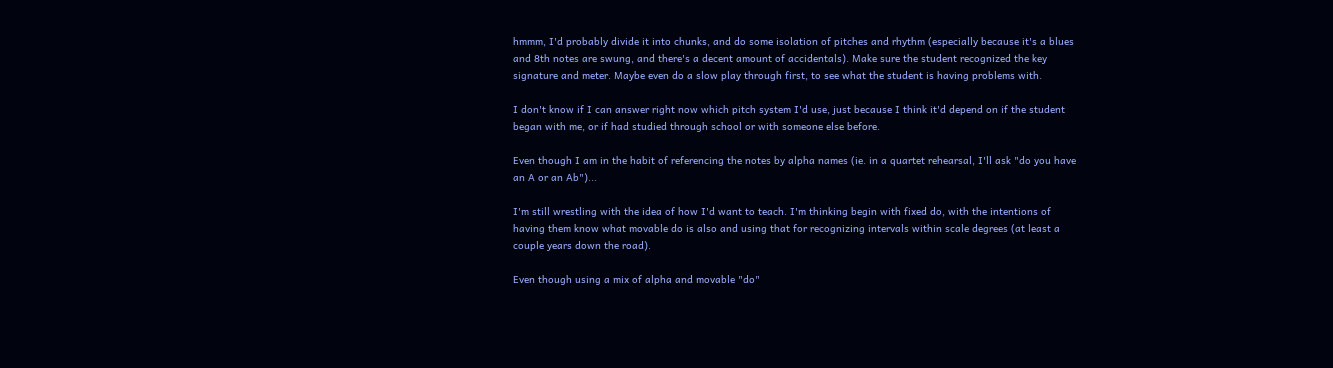hmmm, I'd probably divide it into chunks, and do some isolation of pitches and rhythm (especially because it's a blues and 8th notes are swung, and there's a decent amount of accidentals). Make sure the student recognized the key signature and meter. Maybe even do a slow play through first, to see what the student is having problems with.

I don't know if I can answer right now which pitch system I'd use, just because I think it'd depend on if the student began with me, or if had studied through school or with someone else before.

Even though I am in the habit of referencing the notes by alpha names (ie. in a quartet rehearsal, I'll ask "do you have an A or an Ab")...

I'm still wrestling with the idea of how I'd want to teach. I'm thinking begin with fixed do, with the intentions of having them know what movable do is also and using that for recognizing intervals within scale degrees (at least a couple years down the road).

Even though using a mix of alpha and movable "do"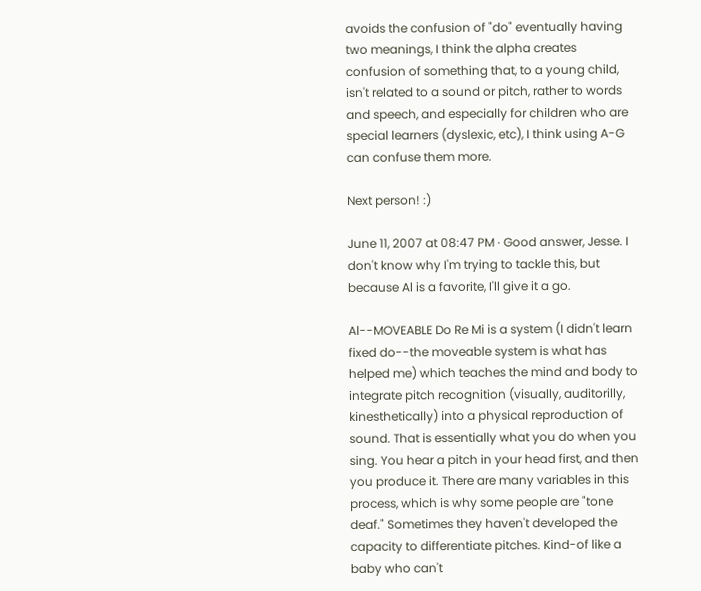avoids the confusion of "do" eventually having two meanings, I think the alpha creates confusion of something that, to a young child, isn't related to a sound or pitch, rather to words and speech, and especially for children who are special learners (dyslexic, etc), I think using A-G can confuse them more.

Next person! :)

June 11, 2007 at 08:47 PM · Good answer, Jesse. I don't know why I'm trying to tackle this, but because Al is a favorite, I'll give it a go.

Al--MOVEABLE Do Re Mi is a system (I didn't learn fixed do--the moveable system is what has helped me) which teaches the mind and body to integrate pitch recognition (visually, auditorilly, kinesthetically) into a physical reproduction of sound. That is essentially what you do when you sing. You hear a pitch in your head first, and then you produce it. There are many variables in this process, which is why some people are "tone deaf." Sometimes they haven't developed the capacity to differentiate pitches. Kind-of like a baby who can't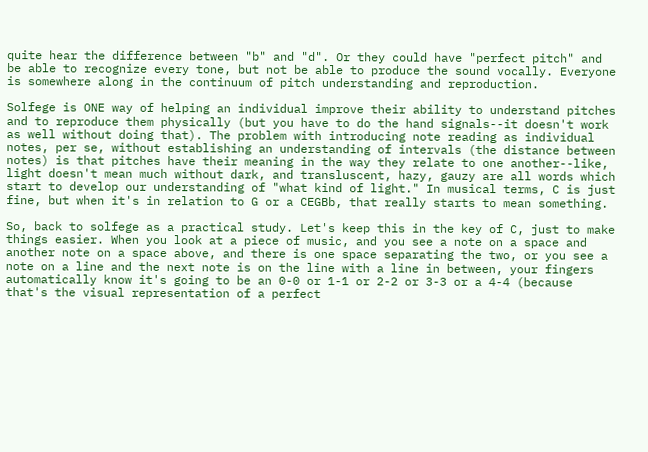quite hear the difference between "b" and "d". Or they could have "perfect pitch" and be able to recognize every tone, but not be able to produce the sound vocally. Everyone is somewhere along in the continuum of pitch understanding and reproduction.

Solfege is ONE way of helping an individual improve their ability to understand pitches and to reproduce them physically (but you have to do the hand signals--it doesn't work as well without doing that). The problem with introducing note reading as individual notes, per se, without establishing an understanding of intervals (the distance between notes) is that pitches have their meaning in the way they relate to one another--like, light doesn't mean much without dark, and transluscent, hazy, gauzy are all words which start to develop our understanding of "what kind of light." In musical terms, C is just fine, but when it's in relation to G or a CEGBb, that really starts to mean something.

So, back to solfege as a practical study. Let's keep this in the key of C, just to make things easier. When you look at a piece of music, and you see a note on a space and another note on a space above, and there is one space separating the two, or you see a note on a line and the next note is on the line with a line in between, your fingers automatically know it's going to be an 0-0 or 1-1 or 2-2 or 3-3 or a 4-4 (because that's the visual representation of a perfect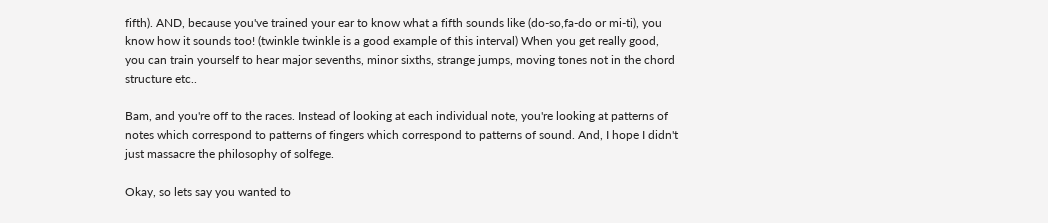fifth). AND, because you've trained your ear to know what a fifth sounds like (do-so,fa-do or mi-ti), you know how it sounds too! (twinkle twinkle is a good example of this interval) When you get really good, you can train yourself to hear major sevenths, minor sixths, strange jumps, moving tones not in the chord structure etc..

Bam, and you're off to the races. Instead of looking at each individual note, you're looking at patterns of notes which correspond to patterns of fingers which correspond to patterns of sound. And, I hope I didn't just massacre the philosophy of solfege.

Okay, so lets say you wanted to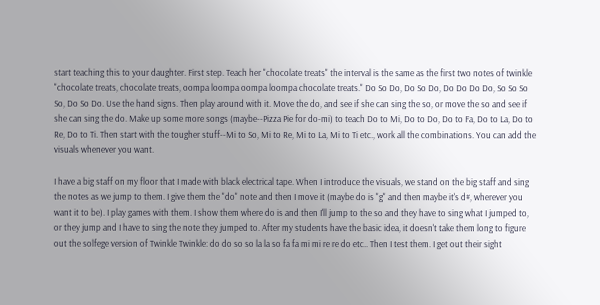start teaching this to your daughter. First step. Teach her "chocolate treats" the interval is the same as the first two notes of twinkle "chocolate treats, chocolate treats, oompa loompa oompa loompa chocolate treats." Do So Do, Do So Do, Do Do Do Do, So So So So, Do So Do. Use the hand signs. Then play around with it. Move the do, and see if she can sing the so, or move the so and see if she can sing the do. Make up some more songs (maybe--Pizza Pie for do-mi) to teach Do to Mi, Do to Do, Do to Fa, Do to La, Do to Re, Do to Ti. Then start with the tougher stuff--Mi to So, Mi to Re, Mi to La, Mi to Ti etc., work all the combinations. You can add the visuals whenever you want.

I have a big staff on my floor that I made with black electrical tape. When I introduce the visuals, we stand on the big staff and sing the notes as we jump to them. I give them the "do" note and then I move it (maybe do is "g" and then maybe it's d#, wherever you want it to be). I play games with them. I show them where do is and then I'll jump to the so and they have to sing what I jumped to, or they jump and I have to sing the note they jumped to. After my students have the basic idea, it doesn't take them long to figure out the solfege version of Twinkle Twinkle: do do so so la la so fa fa mi mi re re do etc.. Then I test them. I get out their sight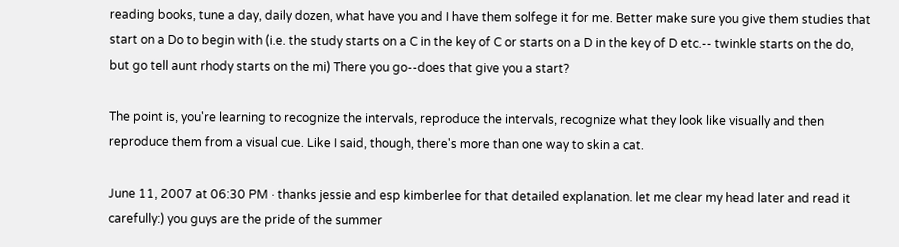reading books, tune a day, daily dozen, what have you and I have them solfege it for me. Better make sure you give them studies that start on a Do to begin with (i.e. the study starts on a C in the key of C or starts on a D in the key of D etc.-- twinkle starts on the do, but go tell aunt rhody starts on the mi) There you go--does that give you a start?

The point is, you're learning to recognize the intervals, reproduce the intervals, recognize what they look like visually and then reproduce them from a visual cue. Like I said, though, there's more than one way to skin a cat.

June 11, 2007 at 06:30 PM · thanks jessie and esp kimberlee for that detailed explanation. let me clear my head later and read it carefully:) you guys are the pride of the summer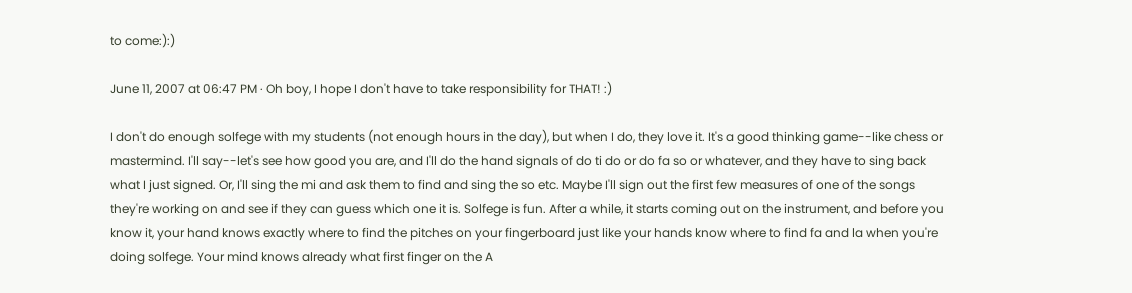to come:):)

June 11, 2007 at 06:47 PM · Oh boy, I hope I don't have to take responsibility for THAT! :)

I don't do enough solfege with my students (not enough hours in the day), but when I do, they love it. It's a good thinking game--like chess or mastermind. I'll say--let's see how good you are, and I'll do the hand signals of do ti do or do fa so or whatever, and they have to sing back what I just signed. Or, I'll sing the mi and ask them to find and sing the so etc. Maybe I'll sign out the first few measures of one of the songs they're working on and see if they can guess which one it is. Solfege is fun. After a while, it starts coming out on the instrument, and before you know it, your hand knows exactly where to find the pitches on your fingerboard just like your hands know where to find fa and la when you're doing solfege. Your mind knows already what first finger on the A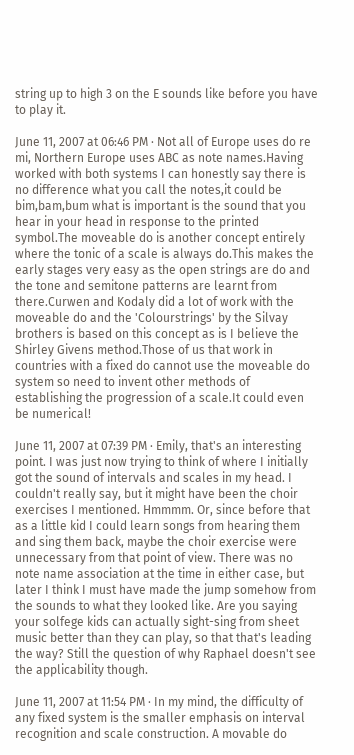string up to high 3 on the E sounds like before you have to play it.

June 11, 2007 at 06:46 PM · Not all of Europe uses do re mi, Northern Europe uses ABC as note names.Having worked with both systems I can honestly say there is no difference what you call the notes,it could be bim,bam,bum what is important is the sound that you hear in your head in response to the printed symbol.The moveable do is another concept entirely where the tonic of a scale is always do.This makes the early stages very easy as the open strings are do and the tone and semitone patterns are learnt from there.Curwen and Kodaly did a lot of work with the moveable do and the 'Colourstrings' by the Silvay brothers is based on this concept as is I believe the Shirley Givens method.Those of us that work in countries with a fixed do cannot use the moveable do system so need to invent other methods of establishing the progression of a scale.It could even be numerical!

June 11, 2007 at 07:39 PM · Emily, that's an interesting point. I was just now trying to think of where I initially got the sound of intervals and scales in my head. I couldn't really say, but it might have been the choir exercises I mentioned. Hmmmm. Or, since before that as a little kid I could learn songs from hearing them and sing them back, maybe the choir exercise were unnecessary from that point of view. There was no note name association at the time in either case, but later I think I must have made the jump somehow from the sounds to what they looked like. Are you saying your solfege kids can actually sight-sing from sheet music better than they can play, so that that's leading the way? Still the question of why Raphael doesn't see the applicability though.

June 11, 2007 at 11:54 PM · In my mind, the difficulty of any fixed system is the smaller emphasis on interval recognition and scale construction. A movable do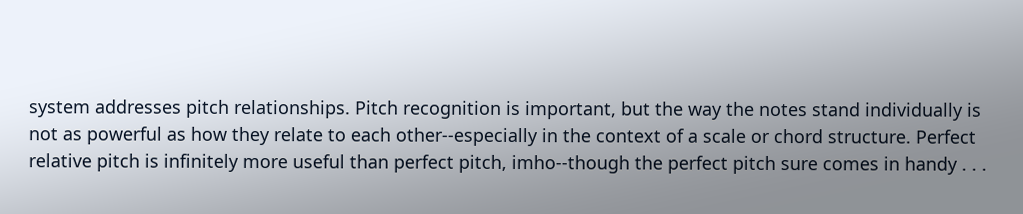system addresses pitch relationships. Pitch recognition is important, but the way the notes stand individually is not as powerful as how they relate to each other--especially in the context of a scale or chord structure. Perfect relative pitch is infinitely more useful than perfect pitch, imho--though the perfect pitch sure comes in handy . . .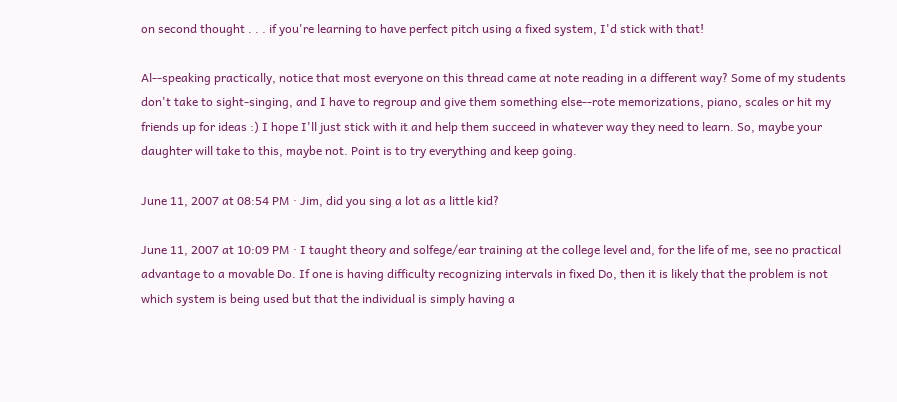on second thought . . . if you're learning to have perfect pitch using a fixed system, I'd stick with that!

Al--speaking practically, notice that most everyone on this thread came at note reading in a different way? Some of my students don't take to sight-singing, and I have to regroup and give them something else--rote memorizations, piano, scales or hit my friends up for ideas :) I hope I'll just stick with it and help them succeed in whatever way they need to learn. So, maybe your daughter will take to this, maybe not. Point is to try everything and keep going.

June 11, 2007 at 08:54 PM · Jim, did you sing a lot as a little kid?

June 11, 2007 at 10:09 PM · I taught theory and solfege/ear training at the college level and, for the life of me, see no practical advantage to a movable Do. If one is having difficulty recognizing intervals in fixed Do, then it is likely that the problem is not which system is being used but that the individual is simply having a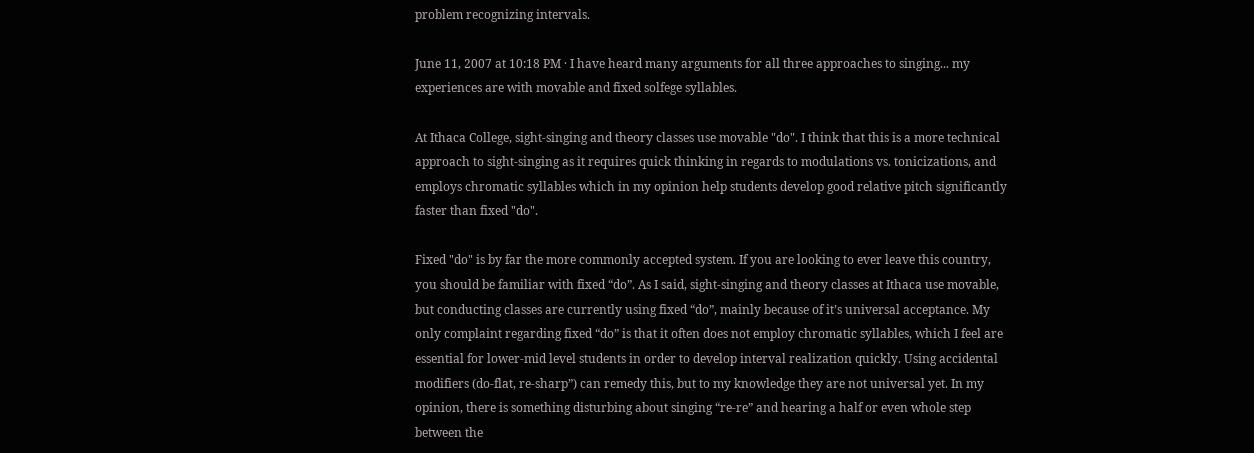problem recognizing intervals.

June 11, 2007 at 10:18 PM · I have heard many arguments for all three approaches to singing... my experiences are with movable and fixed solfege syllables.

At Ithaca College, sight-singing and theory classes use movable "do". I think that this is a more technical approach to sight-singing as it requires quick thinking in regards to modulations vs. tonicizations, and employs chromatic syllables which in my opinion help students develop good relative pitch significantly faster than fixed "do".

Fixed "do" is by far the more commonly accepted system. If you are looking to ever leave this country, you should be familiar with fixed “do”. As I said, sight-singing and theory classes at Ithaca use movable, but conducting classes are currently using fixed “do”, mainly because of it’s universal acceptance. My only complaint regarding fixed “do” is that it often does not employ chromatic syllables, which I feel are essential for lower-mid level students in order to develop interval realization quickly. Using accidental modifiers (do-flat, re-sharp”) can remedy this, but to my knowledge they are not universal yet. In my opinion, there is something disturbing about singing “re-re” and hearing a half or even whole step between the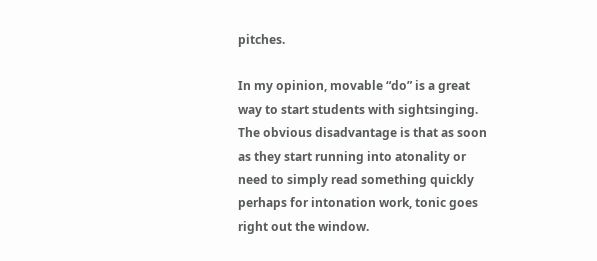pitches.

In my opinion, movable “do” is a great way to start students with sightsinging. The obvious disadvantage is that as soon as they start running into atonality or need to simply read something quickly perhaps for intonation work, tonic goes right out the window.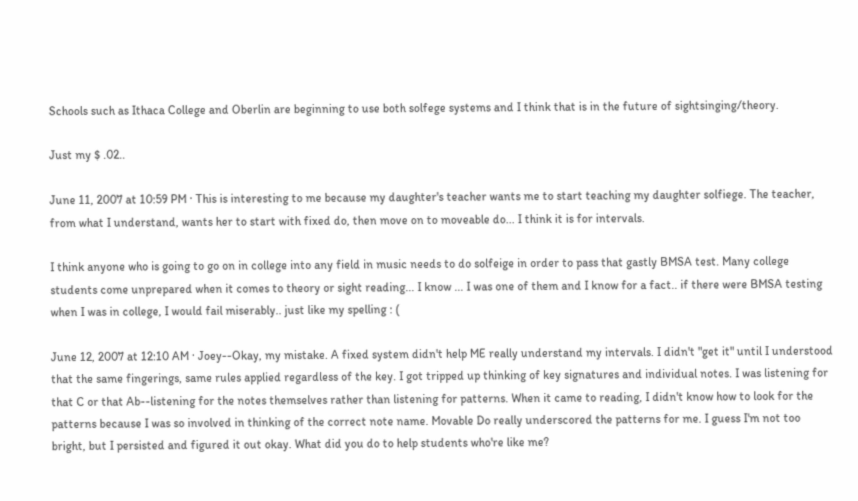Schools such as Ithaca College and Oberlin are beginning to use both solfege systems and I think that is in the future of sightsinging/theory.

Just my $ .02..

June 11, 2007 at 10:59 PM · This is interesting to me because my daughter's teacher wants me to start teaching my daughter solfiege. The teacher, from what I understand, wants her to start with fixed do, then move on to moveable do... I think it is for intervals.

I think anyone who is going to go on in college into any field in music needs to do solfeige in order to pass that gastly BMSA test. Many college students come unprepared when it comes to theory or sight reading... I know ... I was one of them and I know for a fact.. if there were BMSA testing when I was in college, I would fail miserably.. just like my spelling : (

June 12, 2007 at 12:10 AM · Joey--Okay, my mistake. A fixed system didn't help ME really understand my intervals. I didn't "get it" until I understood that the same fingerings, same rules applied regardless of the key. I got tripped up thinking of key signatures and individual notes. I was listening for that C or that Ab--listening for the notes themselves rather than listening for patterns. When it came to reading, I didn't know how to look for the patterns because I was so involved in thinking of the correct note name. Movable Do really underscored the patterns for me. I guess I'm not too bright, but I persisted and figured it out okay. What did you do to help students who're like me?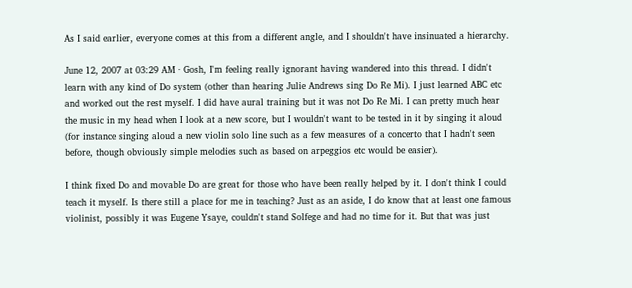As I said earlier, everyone comes at this from a different angle, and I shouldn't have insinuated a hierarchy.

June 12, 2007 at 03:29 AM · Gosh, I'm feeling really ignorant having wandered into this thread. I didn't learn with any kind of Do system (other than hearing Julie Andrews sing Do Re Mi). I just learned ABC etc and worked out the rest myself. I did have aural training but it was not Do Re Mi. I can pretty much hear the music in my head when I look at a new score, but I wouldn't want to be tested in it by singing it aloud (for instance singing aloud a new violin solo line such as a few measures of a concerto that I hadn't seen before, though obviously simple melodies such as based on arpeggios etc would be easier).

I think fixed Do and movable Do are great for those who have been really helped by it. I don't think I could teach it myself. Is there still a place for me in teaching? Just as an aside, I do know that at least one famous violinist, possibly it was Eugene Ysaye, couldn't stand Solfege and had no time for it. But that was just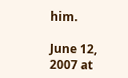him.

June 12, 2007 at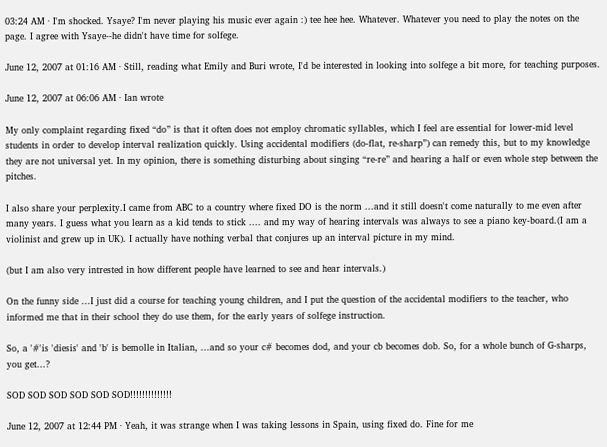03:24 AM · I'm shocked. Ysaye? I'm never playing his music ever again :) tee hee hee. Whatever. Whatever you need to play the notes on the page. I agree with Ysaye--he didn't have time for solfege.

June 12, 2007 at 01:16 AM · Still, reading what Emily and Buri wrote, I'd be interested in looking into solfege a bit more, for teaching purposes.

June 12, 2007 at 06:06 AM · Ian wrote

My only complaint regarding fixed “do” is that it often does not employ chromatic syllables, which I feel are essential for lower-mid level students in order to develop interval realization quickly. Using accidental modifiers (do-flat, re-sharp”) can remedy this, but to my knowledge they are not universal yet. In my opinion, there is something disturbing about singing “re-re” and hearing a half or even whole step between the pitches.

I also share your perplexity.I came from ABC to a country where fixed DO is the norm ...and it still doesn't come naturally to me even after many years. I guess what you learn as a kid tends to stick .... and my way of hearing intervals was always to see a piano key-board.(I am a violinist and grew up in UK). I actually have nothing verbal that conjures up an interval picture in my mind.

(but I am also very intrested in how different people have learned to see and hear intervals.)

On the funny side ...I just did a course for teaching young children, and I put the question of the accidental modifiers to the teacher, who informed me that in their school they do use them, for the early years of solfege instruction.

So, a '#'is 'diesis' and 'b' is bemolle in Italian, ...and so your c# becomes dod, and your cb becomes dob. So, for a whole bunch of G-sharps, you get...?

SOD SOD SOD SOD SOD SOD!!!!!!!!!!!!!!

June 12, 2007 at 12:44 PM · Yeah, it was strange when I was taking lessons in Spain, using fixed do. Fine for me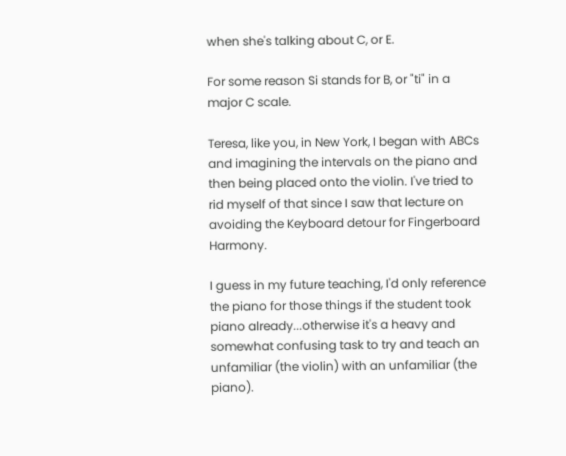when she's talking about C, or E.

For some reason Si stands for B, or "ti" in a major C scale.

Teresa, like you, in New York, I began with ABCs and imagining the intervals on the piano and then being placed onto the violin. I've tried to rid myself of that since I saw that lecture on avoiding the Keyboard detour for Fingerboard Harmony.

I guess in my future teaching, I'd only reference the piano for those things if the student took piano already...otherwise it's a heavy and somewhat confusing task to try and teach an unfamiliar (the violin) with an unfamiliar (the piano).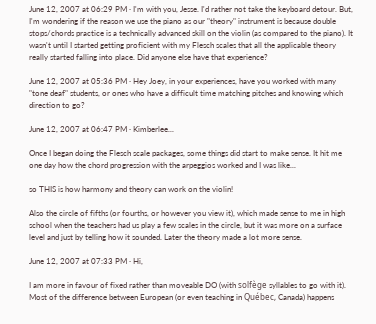June 12, 2007 at 06:29 PM · I'm with you, Jesse. I'd rather not take the keyboard detour. But, I'm wondering if the reason we use the piano as our "theory" instrument is because double stops/chords practice is a technically advanced skill on the violin (as compared to the piano). It wasn't until I started getting proficient with my Flesch scales that all the applicable theory really started falling into place. Did anyone else have that experience?

June 12, 2007 at 05:36 PM · Hey Joey, in your experiences, have you worked with many "tone deaf" students, or ones who have a difficult time matching pitches and knowing which direction to go?

June 12, 2007 at 06:47 PM · Kimberlee...

Once I began doing the Flesch scale packages, some things did start to make sense. It hit me one day how the chord progression with the arpeggios worked and I was like...

so THIS is how harmony and theory can work on the violin!

Also the circle of fifths (or fourths, or however you view it), which made sense to me in high school when the teachers had us play a few scales in the circle, but it was more on a surface level and just by telling how it sounded. Later the theory made a lot more sense.

June 12, 2007 at 07:33 PM · Hi,

I am more in favour of fixed rather than moveable DO (with solfège syllables to go with it). Most of the difference between European (or even teaching in Québec, Canada) happens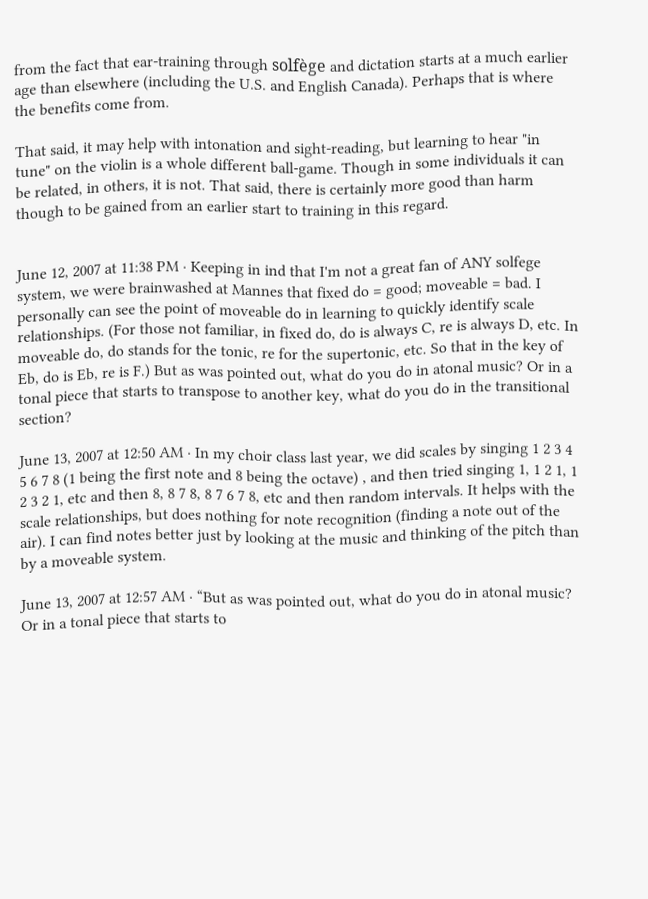from the fact that ear-training through solfège and dictation starts at a much earlier age than elsewhere (including the U.S. and English Canada). Perhaps that is where the benefits come from.

That said, it may help with intonation and sight-reading, but learning to hear "in tune" on the violin is a whole different ball-game. Though in some individuals it can be related, in others, it is not. That said, there is certainly more good than harm though to be gained from an earlier start to training in this regard.


June 12, 2007 at 11:38 PM · Keeping in ind that I'm not a great fan of ANY solfege system, we were brainwashed at Mannes that fixed do = good; moveable = bad. I personally can see the point of moveable do in learning to quickly identify scale relationships. (For those not familiar, in fixed do, do is always C, re is always D, etc. In moveable do, do stands for the tonic, re for the supertonic, etc. So that in the key of Eb, do is Eb, re is F.) But as was pointed out, what do you do in atonal music? Or in a tonal piece that starts to transpose to another key, what do you do in the transitional section?

June 13, 2007 at 12:50 AM · In my choir class last year, we did scales by singing 1 2 3 4 5 6 7 8 (1 being the first note and 8 being the octave) , and then tried singing 1, 1 2 1, 1 2 3 2 1, etc and then 8, 8 7 8, 8 7 6 7 8, etc and then random intervals. It helps with the scale relationships, but does nothing for note recognition (finding a note out of the air). I can find notes better just by looking at the music and thinking of the pitch than by a moveable system.

June 13, 2007 at 12:57 AM · “But as was pointed out, what do you do in atonal music? Or in a tonal piece that starts to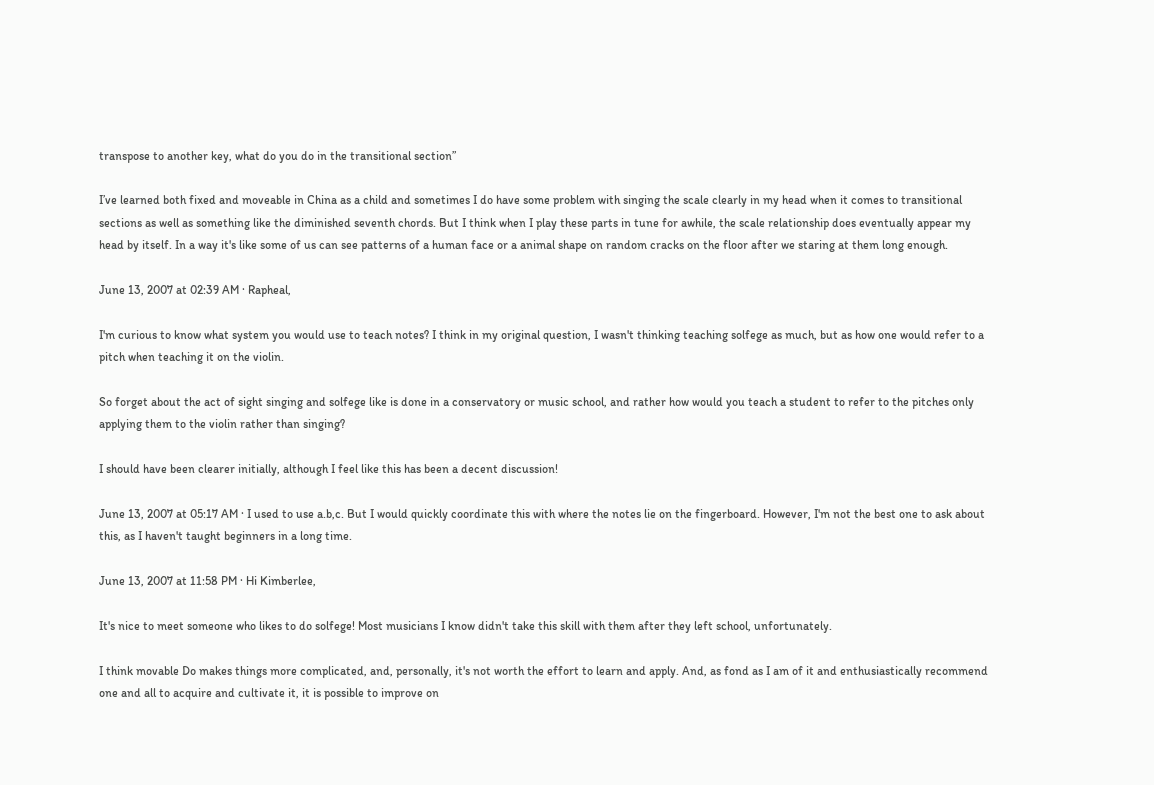transpose to another key, what do you do in the transitional section”

I’ve learned both fixed and moveable in China as a child and sometimes I do have some problem with singing the scale clearly in my head when it comes to transitional sections as well as something like the diminished seventh chords. But I think when I play these parts in tune for awhile, the scale relationship does eventually appear my head by itself. In a way it's like some of us can see patterns of a human face or a animal shape on random cracks on the floor after we staring at them long enough.

June 13, 2007 at 02:39 AM · Rapheal,

I'm curious to know what system you would use to teach notes? I think in my original question, I wasn't thinking teaching solfege as much, but as how one would refer to a pitch when teaching it on the violin.

So forget about the act of sight singing and solfege like is done in a conservatory or music school, and rather how would you teach a student to refer to the pitches only applying them to the violin rather than singing?

I should have been clearer initially, although I feel like this has been a decent discussion!

June 13, 2007 at 05:17 AM · I used to use a.b,c. But I would quickly coordinate this with where the notes lie on the fingerboard. However, I'm not the best one to ask about this, as I haven't taught beginners in a long time.

June 13, 2007 at 11:58 PM · Hi Kimberlee,

It's nice to meet someone who likes to do solfege! Most musicians I know didn't take this skill with them after they left school, unfortunately.

I think movable Do makes things more complicated, and, personally, it's not worth the effort to learn and apply. And, as fond as I am of it and enthusiastically recommend one and all to acquire and cultivate it, it is possible to improve on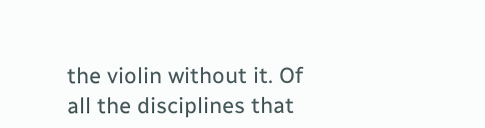the violin without it. Of all the disciplines that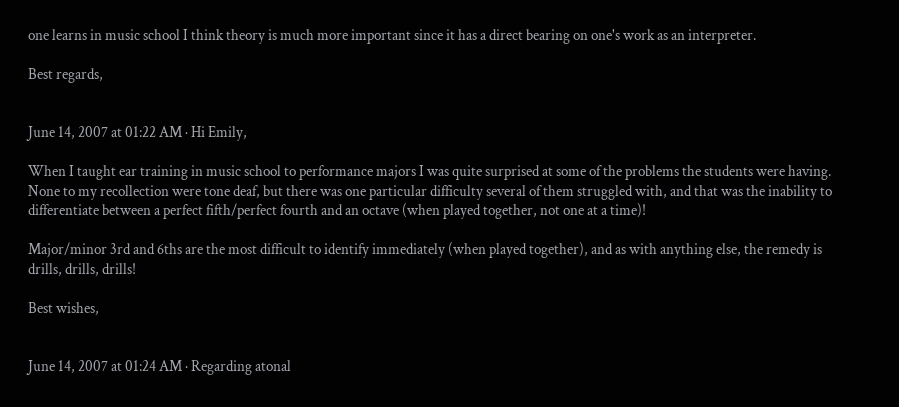one learns in music school I think theory is much more important since it has a direct bearing on one's work as an interpreter.

Best regards,


June 14, 2007 at 01:22 AM · Hi Emily,

When I taught ear training in music school to performance majors I was quite surprised at some of the problems the students were having. None to my recollection were tone deaf, but there was one particular difficulty several of them struggled with, and that was the inability to differentiate between a perfect fifth/perfect fourth and an octave (when played together, not one at a time)!

Major/minor 3rd and 6ths are the most difficult to identify immediately (when played together), and as with anything else, the remedy is drills, drills, drills!

Best wishes,


June 14, 2007 at 01:24 AM · Regarding atonal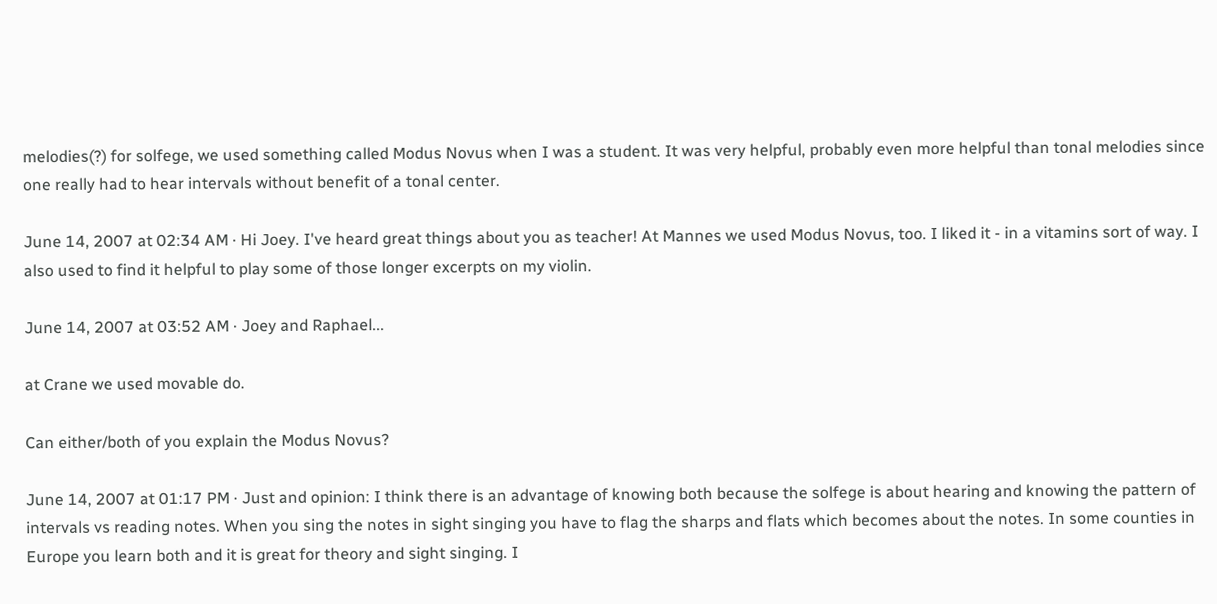melodies(?) for solfege, we used something called Modus Novus when I was a student. It was very helpful, probably even more helpful than tonal melodies since one really had to hear intervals without benefit of a tonal center.

June 14, 2007 at 02:34 AM · Hi Joey. I've heard great things about you as teacher! At Mannes we used Modus Novus, too. I liked it - in a vitamins sort of way. I also used to find it helpful to play some of those longer excerpts on my violin.

June 14, 2007 at 03:52 AM · Joey and Raphael...

at Crane we used movable do.

Can either/both of you explain the Modus Novus?

June 14, 2007 at 01:17 PM · Just and opinion: I think there is an advantage of knowing both because the solfege is about hearing and knowing the pattern of intervals vs reading notes. When you sing the notes in sight singing you have to flag the sharps and flats which becomes about the notes. In some counties in Europe you learn both and it is great for theory and sight singing. I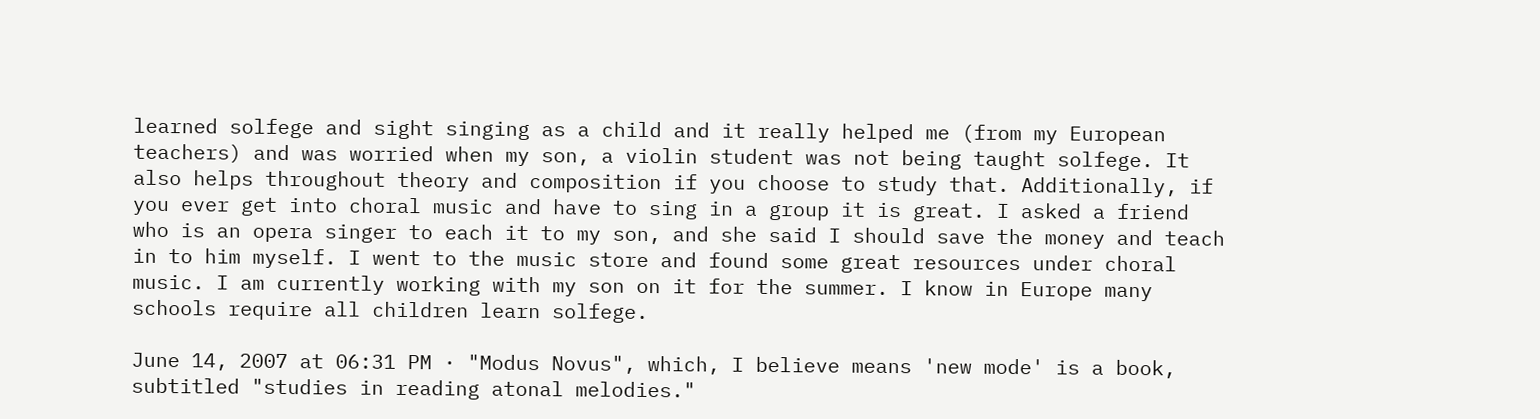learned solfege and sight singing as a child and it really helped me (from my European teachers) and was worried when my son, a violin student was not being taught solfege. It also helps throughout theory and composition if you choose to study that. Additionally, if you ever get into choral music and have to sing in a group it is great. I asked a friend who is an opera singer to each it to my son, and she said I should save the money and teach in to him myself. I went to the music store and found some great resources under choral music. I am currently working with my son on it for the summer. I know in Europe many schools require all children learn solfege.

June 14, 2007 at 06:31 PM · "Modus Novus", which, I believe means 'new mode' is a book, subtitled "studies in reading atonal melodies."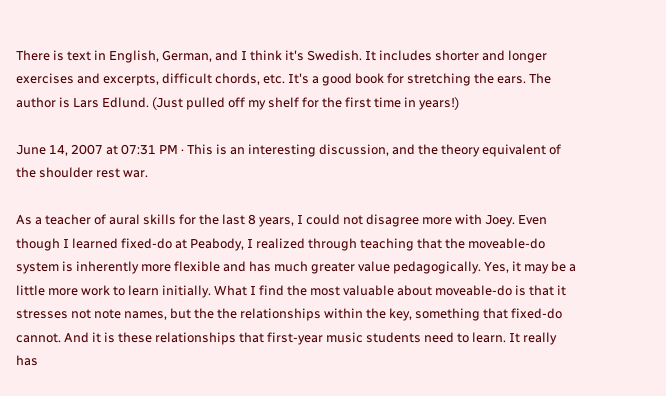There is text in English, German, and I think it's Swedish. It includes shorter and longer exercises and excerpts, difficult chords, etc. It's a good book for stretching the ears. The author is Lars Edlund. (Just pulled off my shelf for the first time in years!)

June 14, 2007 at 07:31 PM · This is an interesting discussion, and the theory equivalent of the shoulder rest war.

As a teacher of aural skills for the last 8 years, I could not disagree more with Joey. Even though I learned fixed-do at Peabody, I realized through teaching that the moveable-do system is inherently more flexible and has much greater value pedagogically. Yes, it may be a little more work to learn initially. What I find the most valuable about moveable-do is that it stresses not note names, but the the relationships within the key, something that fixed-do cannot. And it is these relationships that first-year music students need to learn. It really has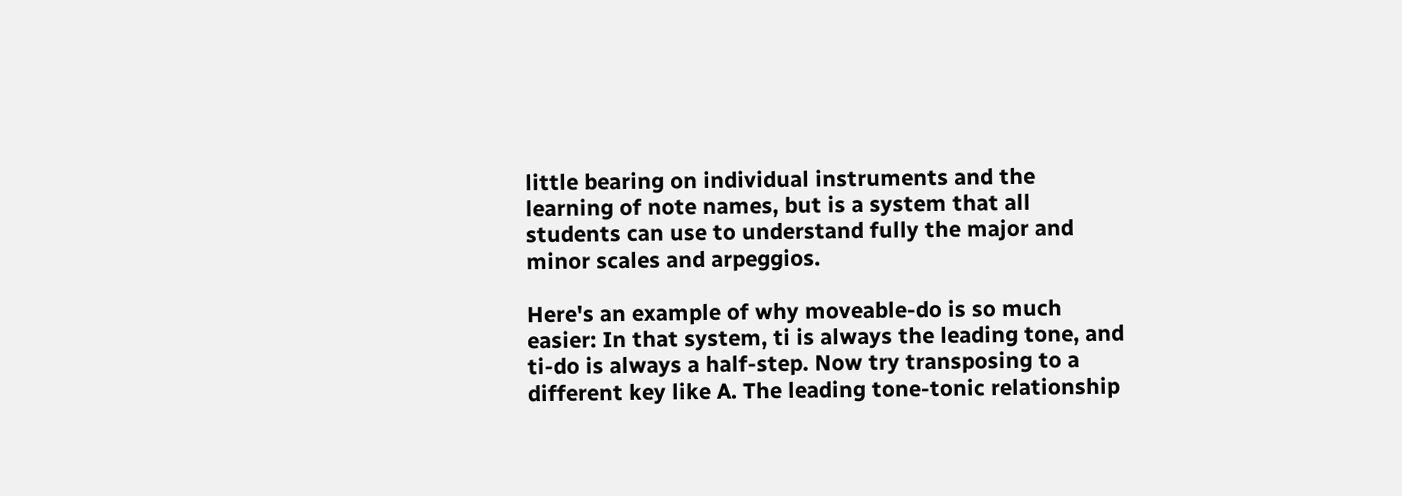little bearing on individual instruments and the learning of note names, but is a system that all students can use to understand fully the major and minor scales and arpeggios.

Here's an example of why moveable-do is so much easier: In that system, ti is always the leading tone, and ti-do is always a half-step. Now try transposing to a different key like A. The leading tone-tonic relationship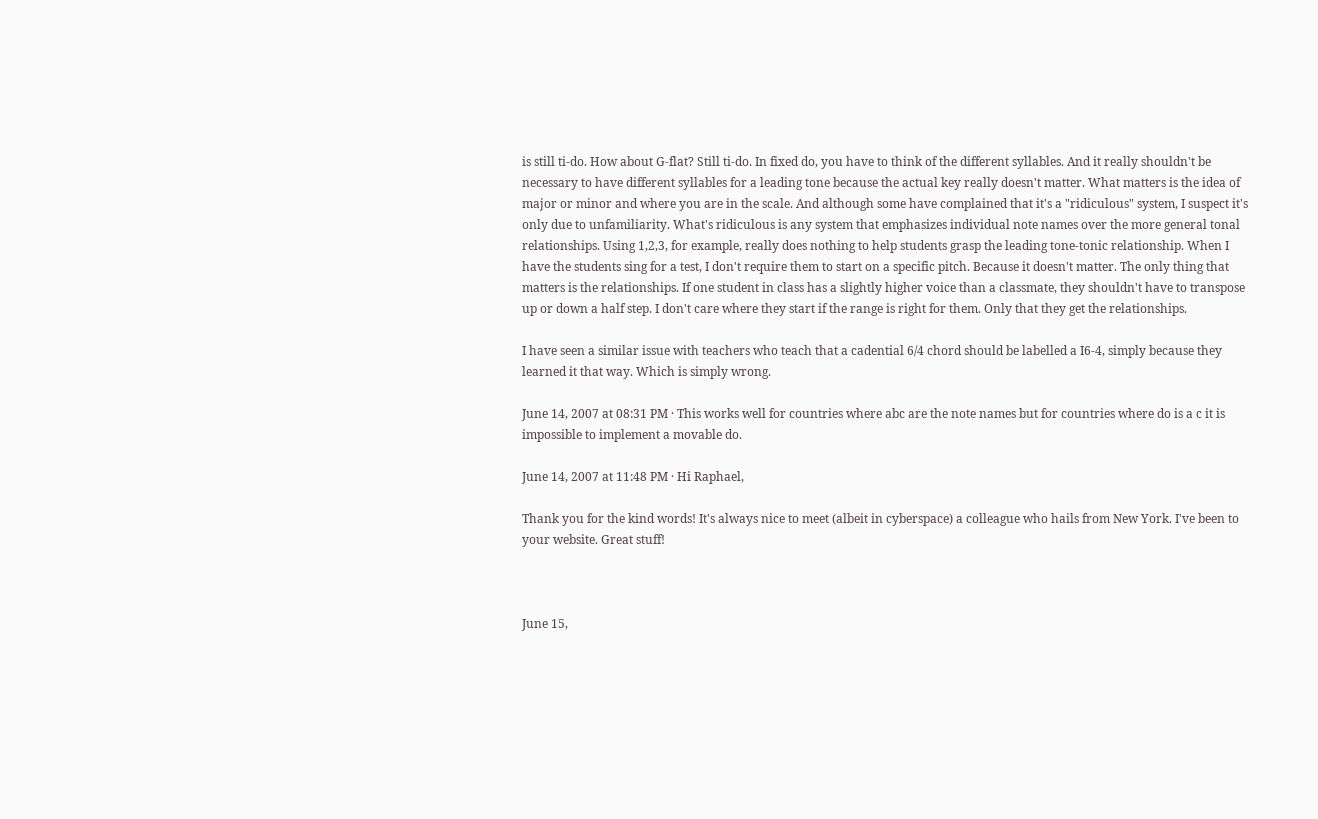is still ti-do. How about G-flat? Still ti-do. In fixed do, you have to think of the different syllables. And it really shouldn't be necessary to have different syllables for a leading tone because the actual key really doesn't matter. What matters is the idea of major or minor and where you are in the scale. And although some have complained that it's a "ridiculous" system, I suspect it's only due to unfamiliarity. What's ridiculous is any system that emphasizes individual note names over the more general tonal relationships. Using 1,2,3, for example, really does nothing to help students grasp the leading tone-tonic relationship. When I have the students sing for a test, I don't require them to start on a specific pitch. Because it doesn't matter. The only thing that matters is the relationships. If one student in class has a slightly higher voice than a classmate, they shouldn't have to transpose up or down a half step. I don't care where they start if the range is right for them. Only that they get the relationships.

I have seen a similar issue with teachers who teach that a cadential 6/4 chord should be labelled a I6-4, simply because they learned it that way. Which is simply wrong.

June 14, 2007 at 08:31 PM · This works well for countries where abc are the note names but for countries where do is a c it is impossible to implement a movable do.

June 14, 2007 at 11:48 PM · Hi Raphael,

Thank you for the kind words! It's always nice to meet (albeit in cyberspace) a colleague who hails from New York. I've been to your website. Great stuff!



June 15,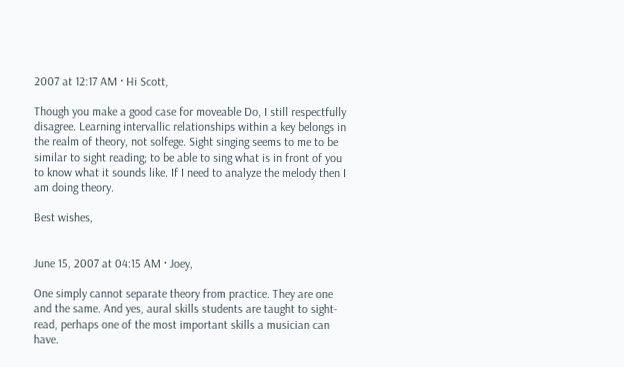2007 at 12:17 AM · Hi Scott,

Though you make a good case for moveable Do, I still respectfully disagree. Learning intervallic relationships within a key belongs in the realm of theory, not solfege. Sight singing seems to me to be similar to sight reading; to be able to sing what is in front of you to know what it sounds like. If I need to analyze the melody then I am doing theory.

Best wishes,


June 15, 2007 at 04:15 AM · Joey,

One simply cannot separate theory from practice. They are one and the same. And yes, aural skills students are taught to sight-read, perhaps one of the most important skills a musician can have.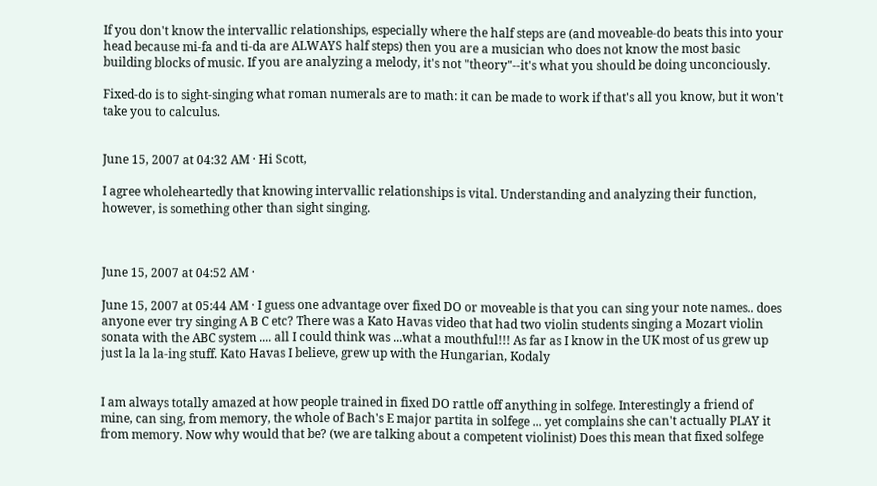If you don't know the intervallic relationships, especially where the half steps are (and moveable-do beats this into your head because mi-fa and ti-da are ALWAYS half steps) then you are a musician who does not know the most basic building blocks of music. If you are analyzing a melody, it's not "theory"--it's what you should be doing unconciously.

Fixed-do is to sight-singing what roman numerals are to math: it can be made to work if that's all you know, but it won't take you to calculus.


June 15, 2007 at 04:32 AM · Hi Scott,

I agree wholeheartedly that knowing intervallic relationships is vital. Understanding and analyzing their function, however, is something other than sight singing.



June 15, 2007 at 04:52 AM ·

June 15, 2007 at 05:44 AM · I guess one advantage over fixed DO or moveable is that you can sing your note names.. does anyone ever try singing A B C etc? There was a Kato Havas video that had two violin students singing a Mozart violin sonata with the ABC system .... all I could think was ...what a mouthful!!! As far as I know in the UK most of us grew up just la la la-ing stuff. Kato Havas I believe, grew up with the Hungarian, Kodaly


I am always totally amazed at how people trained in fixed DO rattle off anything in solfege. Interestingly a friend of mine, can sing, from memory, the whole of Bach's E major partita in solfege ... yet complains she can't actually PLAY it from memory. Now why would that be? (we are talking about a competent violinist) Does this mean that fixed solfege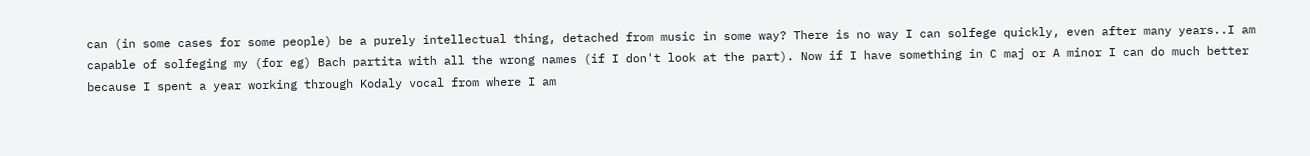can (in some cases for some people) be a purely intellectual thing, detached from music in some way? There is no way I can solfege quickly, even after many years..I am capable of solfeging my (for eg) Bach partita with all the wrong names (if I don't look at the part). Now if I have something in C maj or A minor I can do much better because I spent a year working through Kodaly vocal from where I am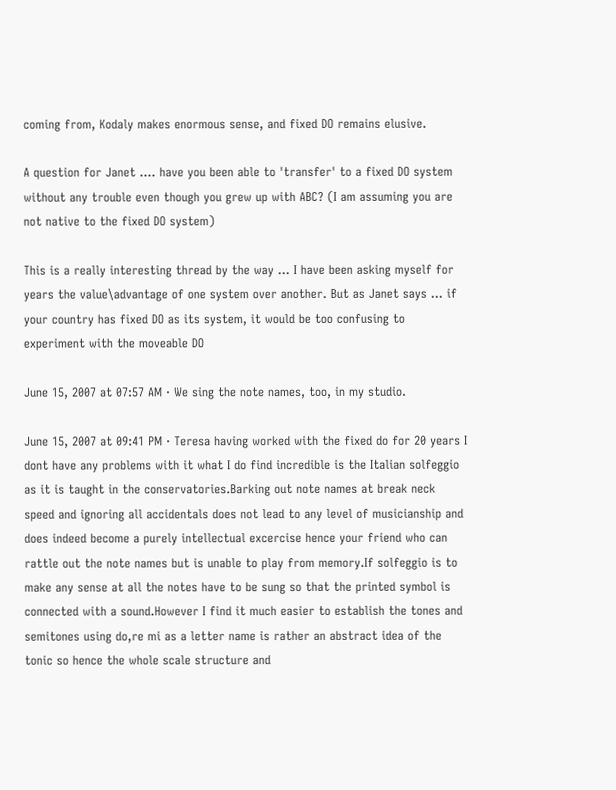coming from, Kodaly makes enormous sense, and fixed DO remains elusive.

A question for Janet .... have you been able to 'transfer' to a fixed DO system without any trouble even though you grew up with ABC? (I am assuming you are not native to the fixed DO system)

This is a really interesting thread by the way ... I have been asking myself for years the value\advantage of one system over another. But as Janet says ... if your country has fixed DO as its system, it would be too confusing to experiment with the moveable DO

June 15, 2007 at 07:57 AM · We sing the note names, too, in my studio.

June 15, 2007 at 09:41 PM · Teresa having worked with the fixed do for 20 years I dont have any problems with it what I do find incredible is the Italian solfeggio as it is taught in the conservatories.Barking out note names at break neck speed and ignoring all accidentals does not lead to any level of musicianship and does indeed become a purely intellectual excercise hence your friend who can rattle out the note names but is unable to play from memory.If solfeggio is to make any sense at all the notes have to be sung so that the printed symbol is connected with a sound.However I find it much easier to establish the tones and semitones using do,re mi as a letter name is rather an abstract idea of the tonic so hence the whole scale structure and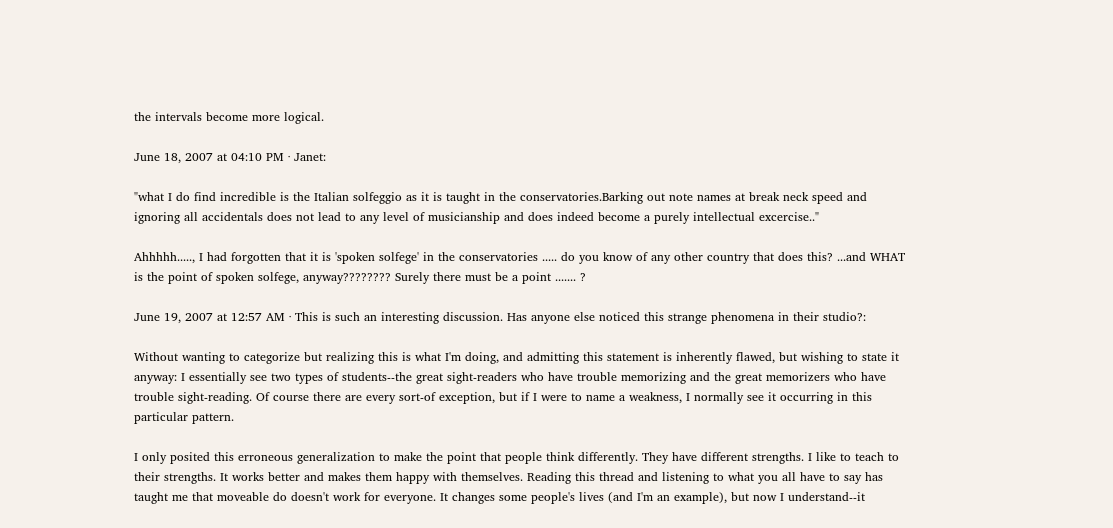the intervals become more logical.

June 18, 2007 at 04:10 PM · Janet:

"what I do find incredible is the Italian solfeggio as it is taught in the conservatories.Barking out note names at break neck speed and ignoring all accidentals does not lead to any level of musicianship and does indeed become a purely intellectual excercise.."

Ahhhhh....., I had forgotten that it is 'spoken solfege' in the conservatories ..... do you know of any other country that does this? ...and WHAT is the point of spoken solfege, anyway???????? Surely there must be a point ....... ?

June 19, 2007 at 12:57 AM · This is such an interesting discussion. Has anyone else noticed this strange phenomena in their studio?:

Without wanting to categorize but realizing this is what I'm doing, and admitting this statement is inherently flawed, but wishing to state it anyway: I essentially see two types of students--the great sight-readers who have trouble memorizing and the great memorizers who have trouble sight-reading. Of course there are every sort-of exception, but if I were to name a weakness, I normally see it occurring in this particular pattern.

I only posited this erroneous generalization to make the point that people think differently. They have different strengths. I like to teach to their strengths. It works better and makes them happy with themselves. Reading this thread and listening to what you all have to say has taught me that moveable do doesn't work for everyone. It changes some people's lives (and I'm an example), but now I understand--it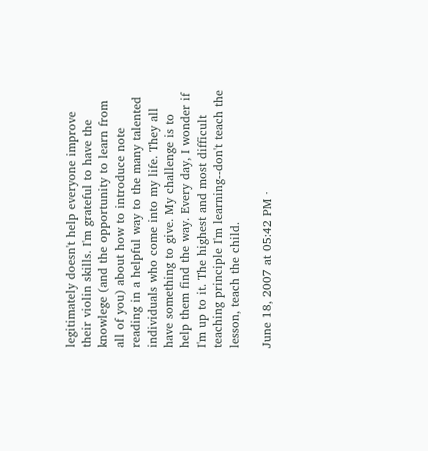legitimately doesn't help everyone improve their violin skills. I'm grateful to have the knowlege (and the opportunity to learn from all of you) about how to introduce note reading in a helpful way to the many talented individuals who come into my life. They all have something to give. My challenge is to help them find the way. Every day, I wonder if I'm up to it. The highest and most difficult teaching principle I'm learning--don't teach the lesson, teach the child.

June 18, 2007 at 05:42 PM ·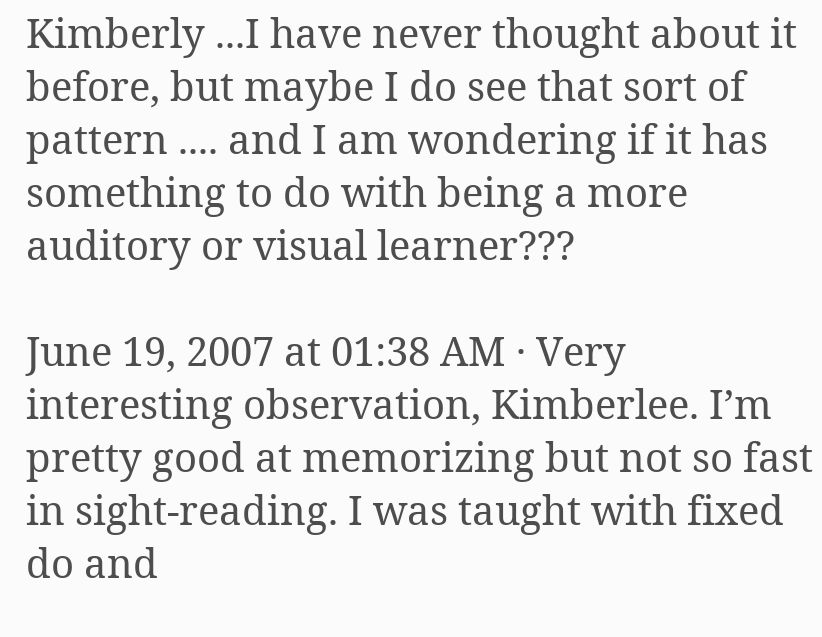Kimberly ...I have never thought about it before, but maybe I do see that sort of pattern .... and I am wondering if it has something to do with being a more auditory or visual learner???

June 19, 2007 at 01:38 AM · Very interesting observation, Kimberlee. I’m pretty good at memorizing but not so fast in sight-reading. I was taught with fixed do and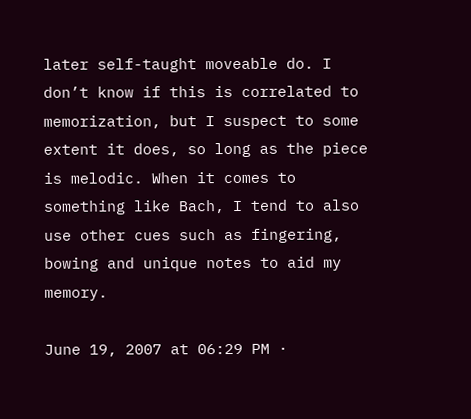later self-taught moveable do. I don’t know if this is correlated to memorization, but I suspect to some extent it does, so long as the piece is melodic. When it comes to something like Bach, I tend to also use other cues such as fingering, bowing and unique notes to aid my memory.

June 19, 2007 at 06:29 PM ·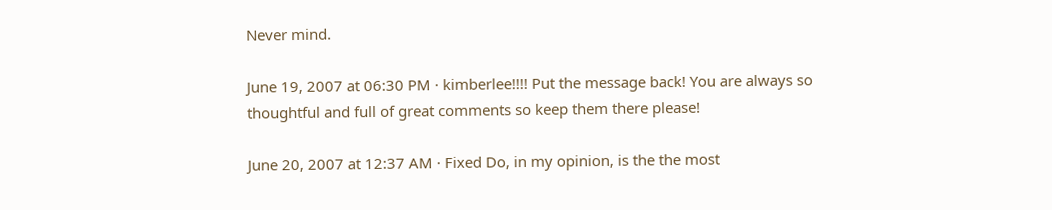Never mind.

June 19, 2007 at 06:30 PM · kimberlee!!!! Put the message back! You are always so thoughtful and full of great comments so keep them there please!

June 20, 2007 at 12:37 AM · Fixed Do, in my opinion, is the the most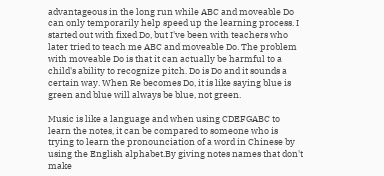advantageous in the long run while ABC and moveable Do can only temporarily help speed up the learning process. I started out with fixed Do, but I've been with teachers who later tried to teach me ABC and moveable Do. The problem with moveable Do is that it can actually be harmful to a child's ability to recognize pitch. Do is Do and it sounds a certain way. When Re becomes Do, it is like saying blue is green and blue will always be blue, not green.

Music is like a language and when using CDEFGABC to learn the notes, it can be compared to someone who is trying to learn the pronounciation of a word in Chinese by using the English alphabet.By giving notes names that don't make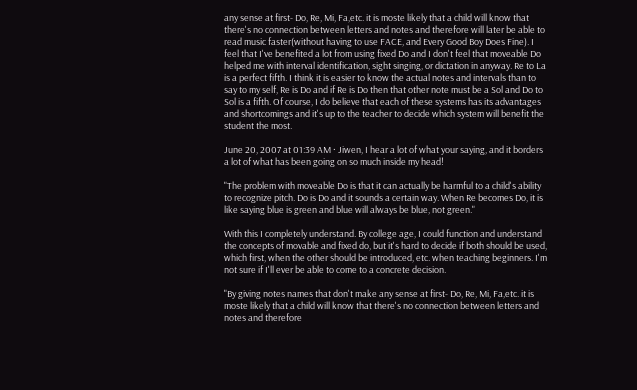any sense at first- Do, Re, Mi, Fa,etc. it is moste likely that a child will know that there's no connection between letters and notes and therefore will later be able to read music faster(without having to use FACE, and Every Good Boy Does Fine). I feel that I've benefited a lot from using fixed Do and I don't feel that moveable Do helped me with interval identification, sight singing, or dictation in anyway. Re to La is a perfect fifth. I think it is easier to know the actual notes and intervals than to say to my self, Re is Do and if Re is Do then that other note must be a Sol and Do to Sol is a fifth. Of course, I do believe that each of these systems has its advantages and shortcomings and it's up to the teacher to decide which system will benefit the student the most.

June 20, 2007 at 01:39 AM · Jiwen, I hear a lot of what your saying, and it borders a lot of what has been going on so much inside my head!

"The problem with moveable Do is that it can actually be harmful to a child's ability to recognize pitch. Do is Do and it sounds a certain way. When Re becomes Do, it is like saying blue is green and blue will always be blue, not green."

With this I completely understand. By college age, I could function and understand the concepts of movable and fixed do, but it's hard to decide if both should be used, which first, when the other should be introduced, etc. when teaching beginners. I'm not sure if I'll ever be able to come to a concrete decision.

"By giving notes names that don't make any sense at first- Do, Re, Mi, Fa,etc. it is moste likely that a child will know that there's no connection between letters and notes and therefore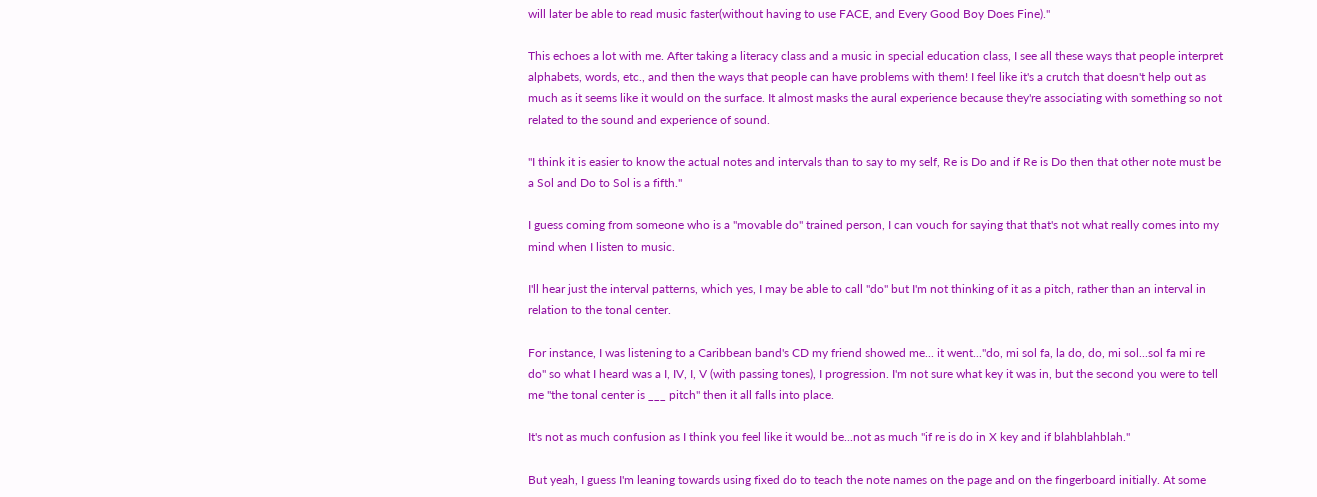will later be able to read music faster(without having to use FACE, and Every Good Boy Does Fine)."

This echoes a lot with me. After taking a literacy class and a music in special education class, I see all these ways that people interpret alphabets, words, etc., and then the ways that people can have problems with them! I feel like it's a crutch that doesn't help out as much as it seems like it would on the surface. It almost masks the aural experience because they're associating with something so not related to the sound and experience of sound.

"I think it is easier to know the actual notes and intervals than to say to my self, Re is Do and if Re is Do then that other note must be a Sol and Do to Sol is a fifth."

I guess coming from someone who is a "movable do" trained person, I can vouch for saying that that's not what really comes into my mind when I listen to music.

I'll hear just the interval patterns, which yes, I may be able to call "do" but I'm not thinking of it as a pitch, rather than an interval in relation to the tonal center.

For instance, I was listening to a Caribbean band's CD my friend showed me... it went..."do, mi sol fa, la do, do, mi sol...sol fa mi re do" so what I heard was a I, IV, I, V (with passing tones), I progression. I'm not sure what key it was in, but the second you were to tell me "the tonal center is ___ pitch" then it all falls into place.

It's not as much confusion as I think you feel like it would be...not as much "if re is do in X key and if blahblahblah."

But yeah, I guess I'm leaning towards using fixed do to teach the note names on the page and on the fingerboard initially. At some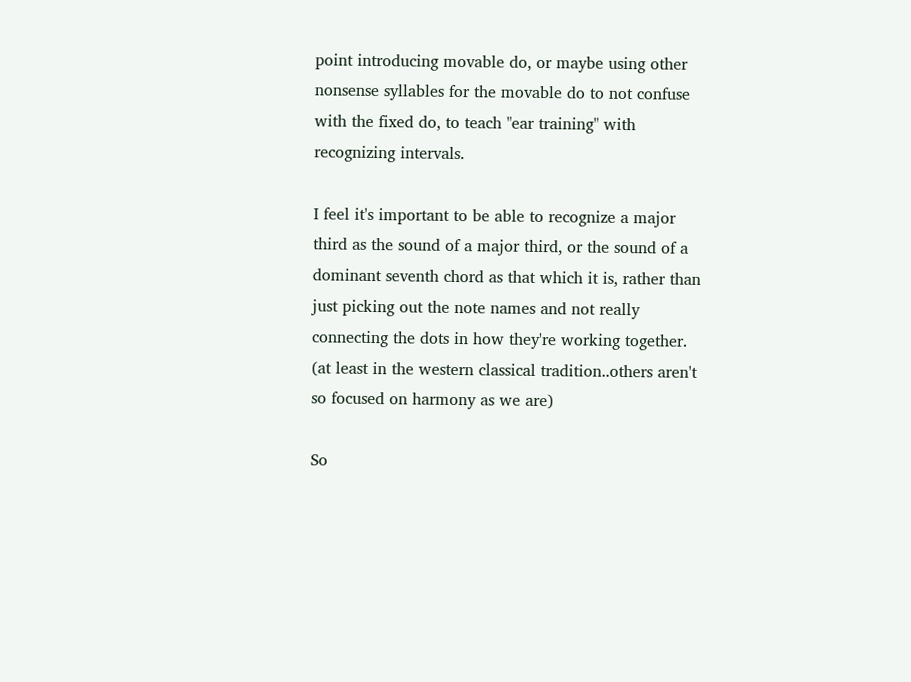point introducing movable do, or maybe using other nonsense syllables for the movable do to not confuse with the fixed do, to teach "ear training" with recognizing intervals.

I feel it's important to be able to recognize a major third as the sound of a major third, or the sound of a dominant seventh chord as that which it is, rather than just picking out the note names and not really connecting the dots in how they're working together. (at least in the western classical tradition..others aren't so focused on harmony as we are)

So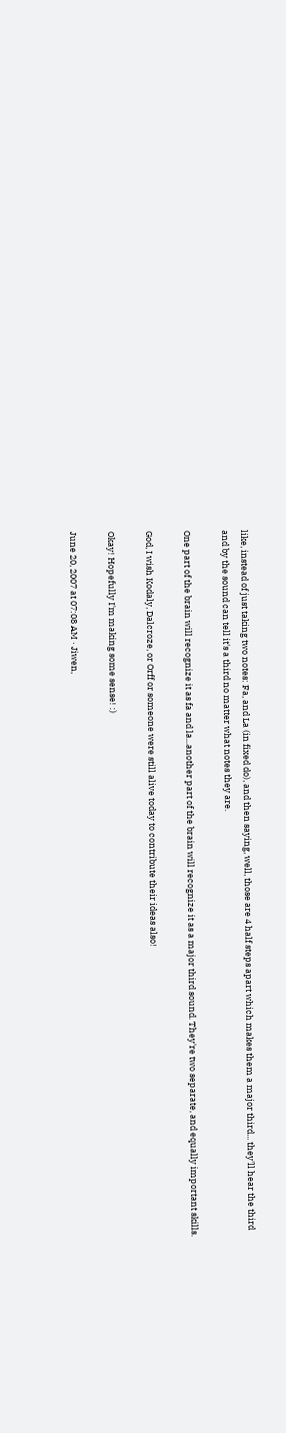like, instead of just taking two notes: Fa, and La (in fixed do), and then saying, well, those are 4 half steps apart which makes them a major third... they'll hear the third and by the sound can tell it's a third no matter what notes they are.

One part of the brain will recognize it as fa and la...another part of the brain will recognize it as a major third sound. They're two separate, and equally important skills.

God, I wish Kodaly, Dalcroze, or Orff or someone were still alive today to contribute their ideas also!

Okay! Hopefully I'm making some sense! :)

June 20, 2007 at 07:08 AM · Jiwen,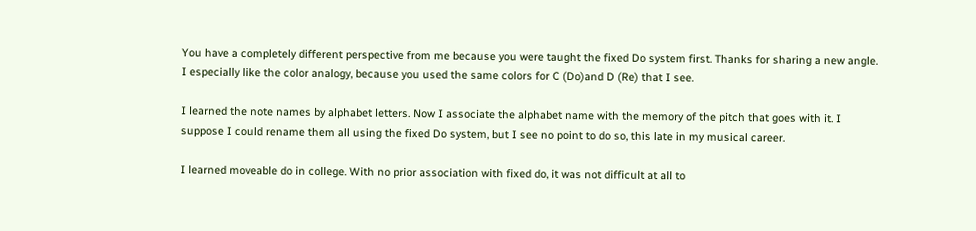You have a completely different perspective from me because you were taught the fixed Do system first. Thanks for sharing a new angle. I especially like the color analogy, because you used the same colors for C (Do)and D (Re) that I see.

I learned the note names by alphabet letters. Now I associate the alphabet name with the memory of the pitch that goes with it. I suppose I could rename them all using the fixed Do system, but I see no point to do so, this late in my musical career.

I learned moveable do in college. With no prior association with fixed do, it was not difficult at all to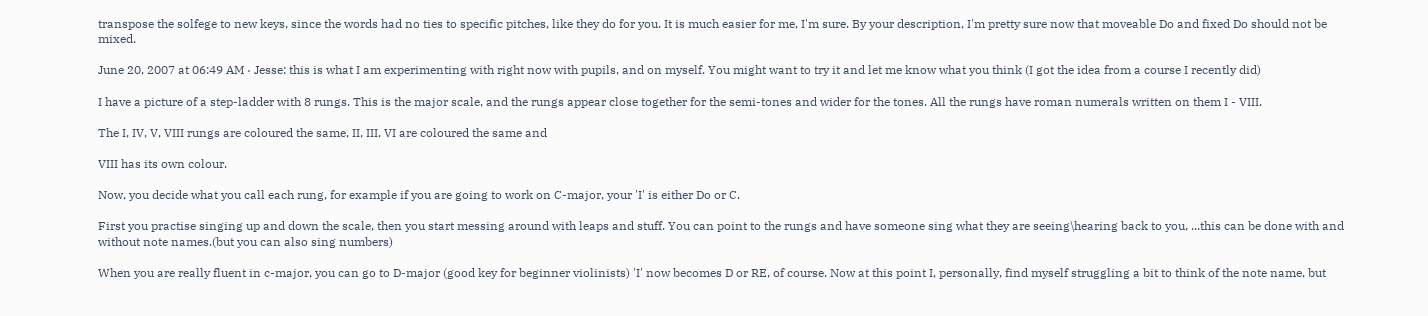transpose the solfege to new keys, since the words had no ties to specific pitches, like they do for you. It is much easier for me, I'm sure. By your description, I'm pretty sure now that moveable Do and fixed Do should not be mixed.

June 20, 2007 at 06:49 AM · Jesse: this is what I am experimenting with right now with pupils, and on myself. You might want to try it and let me know what you think (I got the idea from a course I recently did)

I have a picture of a step-ladder with 8 rungs. This is the major scale, and the rungs appear close together for the semi-tones and wider for the tones. All the rungs have roman numerals written on them I - VIII.

The I, IV, V, VIII rungs are coloured the same, II, III, VI are coloured the same and

VIII has its own colour.

Now, you decide what you call each rung, for example if you are going to work on C-major, your 'I' is either Do or C.

First you practise singing up and down the scale, then you start messing around with leaps and stuff. You can point to the rungs and have someone sing what they are seeing\hearing back to you, ...this can be done with and without note names.(but you can also sing numbers)

When you are really fluent in c-major, you can go to D-major (good key for beginner violinists) 'I' now becomes D or RE, of course. Now at this point I, personally, find myself struggling a bit to think of the note name, but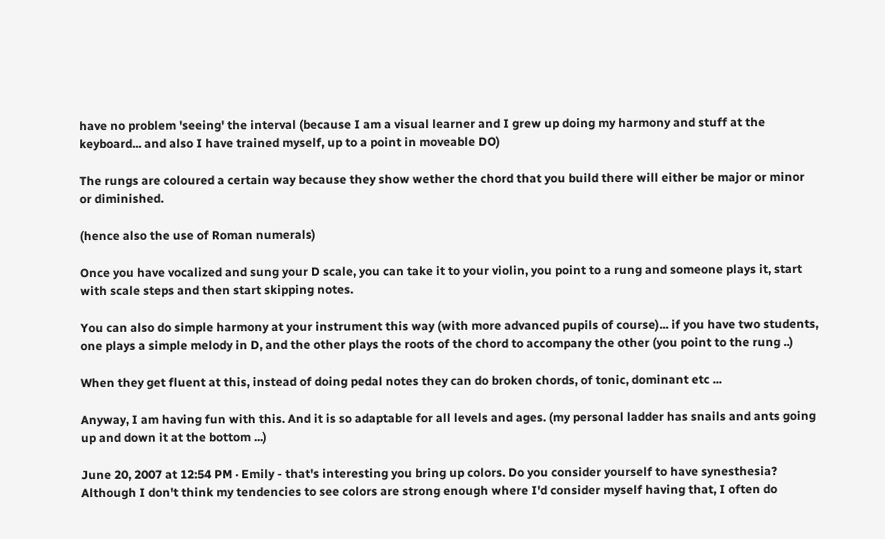have no problem 'seeing' the interval (because I am a visual learner and I grew up doing my harmony and stuff at the keyboard... and also I have trained myself, up to a point in moveable DO)

The rungs are coloured a certain way because they show wether the chord that you build there will either be major or minor or diminished.

(hence also the use of Roman numerals)

Once you have vocalized and sung your D scale, you can take it to your violin, you point to a rung and someone plays it, start with scale steps and then start skipping notes.

You can also do simple harmony at your instrument this way (with more advanced pupils of course)... if you have two students, one plays a simple melody in D, and the other plays the roots of the chord to accompany the other (you point to the rung ..)

When they get fluent at this, instead of doing pedal notes they can do broken chords, of tonic, dominant etc ...

Anyway, I am having fun with this. And it is so adaptable for all levels and ages. (my personal ladder has snails and ants going up and down it at the bottom ...)

June 20, 2007 at 12:54 PM · Emily - that's interesting you bring up colors. Do you consider yourself to have synesthesia? Although I don't think my tendencies to see colors are strong enough where I'd consider myself having that, I often do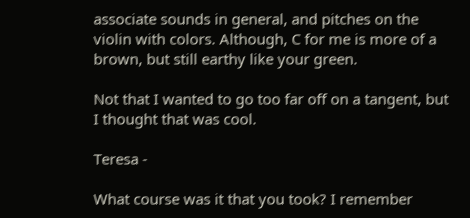associate sounds in general, and pitches on the violin with colors. Although, C for me is more of a brown, but still earthy like your green.

Not that I wanted to go too far off on a tangent, but I thought that was cool.

Teresa -

What course was it that you took? I remember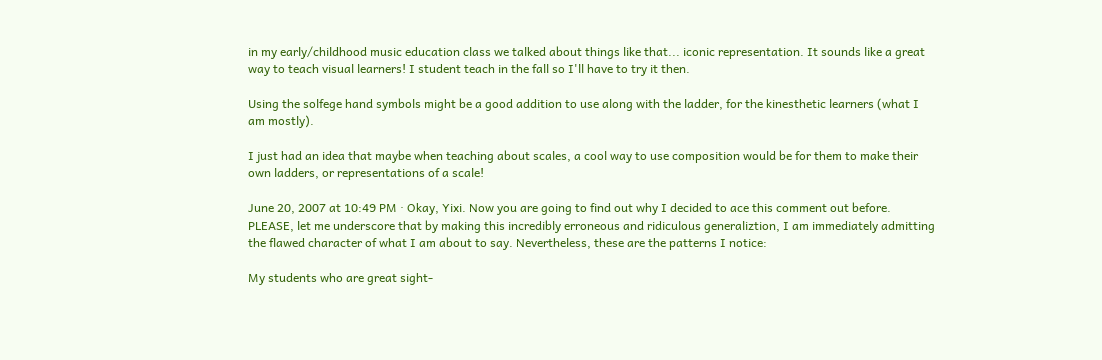in my early/childhood music education class we talked about things like that... iconic representation. It sounds like a great way to teach visual learners! I student teach in the fall so I'll have to try it then.

Using the solfege hand symbols might be a good addition to use along with the ladder, for the kinesthetic learners (what I am mostly).

I just had an idea that maybe when teaching about scales, a cool way to use composition would be for them to make their own ladders, or representations of a scale!

June 20, 2007 at 10:49 PM · Okay, Yixi. Now you are going to find out why I decided to ace this comment out before. PLEASE, let me underscore that by making this incredibly erroneous and ridiculous generaliztion, I am immediately admitting the flawed character of what I am about to say. Nevertheless, these are the patterns I notice:

My students who are great sight-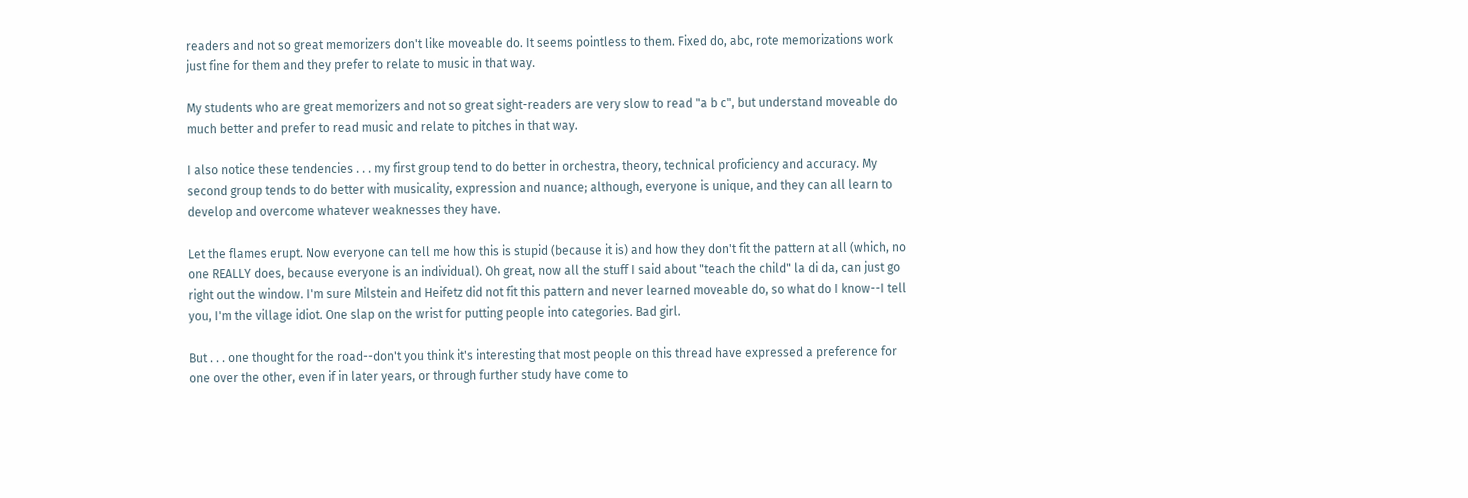readers and not so great memorizers don't like moveable do. It seems pointless to them. Fixed do, abc, rote memorizations work just fine for them and they prefer to relate to music in that way.

My students who are great memorizers and not so great sight-readers are very slow to read "a b c", but understand moveable do much better and prefer to read music and relate to pitches in that way.

I also notice these tendencies . . . my first group tend to do better in orchestra, theory, technical proficiency and accuracy. My second group tends to do better with musicality, expression and nuance; although, everyone is unique, and they can all learn to develop and overcome whatever weaknesses they have.

Let the flames erupt. Now everyone can tell me how this is stupid (because it is) and how they don't fit the pattern at all (which, no one REALLY does, because everyone is an individual). Oh great, now all the stuff I said about "teach the child" la di da, can just go right out the window. I'm sure Milstein and Heifetz did not fit this pattern and never learned moveable do, so what do I know--I tell you, I'm the village idiot. One slap on the wrist for putting people into categories. Bad girl.

But . . . one thought for the road--don't you think it's interesting that most people on this thread have expressed a preference for one over the other, even if in later years, or through further study have come to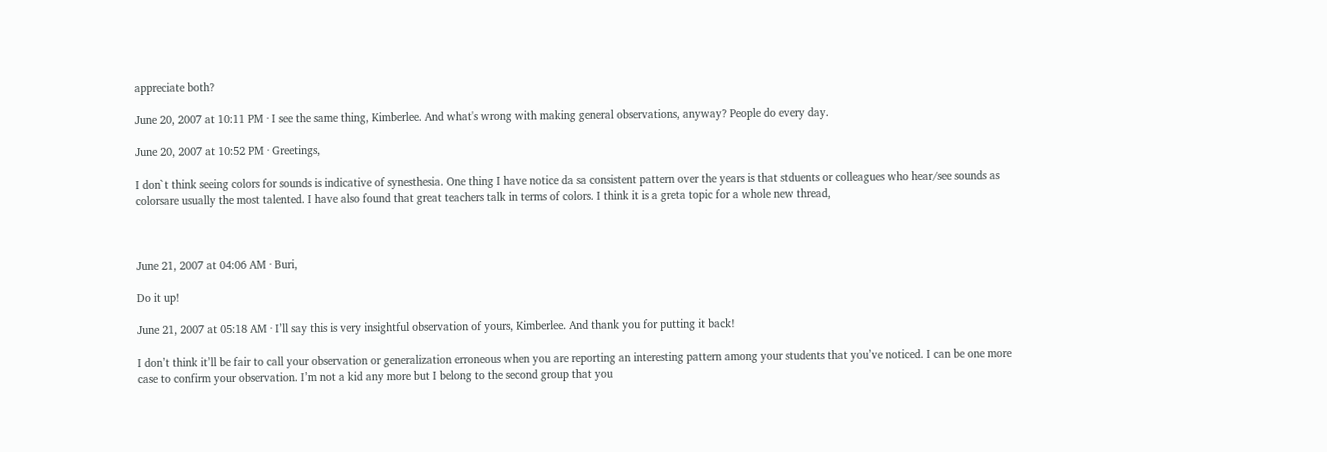appreciate both?

June 20, 2007 at 10:11 PM · I see the same thing, Kimberlee. And what's wrong with making general observations, anyway? People do every day.

June 20, 2007 at 10:52 PM · Greetings,

I don`t think seeing colors for sounds is indicative of synesthesia. One thing I have notice da sa consistent pattern over the years is that stduents or colleagues who hear/see sounds as colorsare usually the most talented. I have also found that great teachers talk in terms of colors. I think it is a greta topic for a whole new thread,



June 21, 2007 at 04:06 AM · Buri,

Do it up!

June 21, 2007 at 05:18 AM · I’ll say this is very insightful observation of yours, Kimberlee. And thank you for putting it back!

I don’t think it’ll be fair to call your observation or generalization erroneous when you are reporting an interesting pattern among your students that you’ve noticed. I can be one more case to confirm your observation. I’m not a kid any more but I belong to the second group that you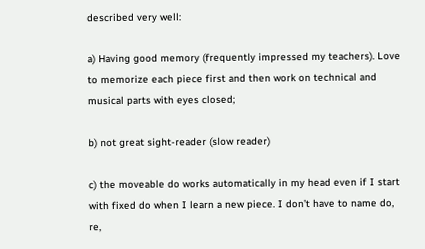described very well:

a) Having good memory (frequently impressed my teachers). Love to memorize each piece first and then work on technical and musical parts with eyes closed;

b) not great sight-reader (slow reader)

c) the moveable do works automatically in my head even if I start with fixed do when I learn a new piece. I don’t have to name do, re,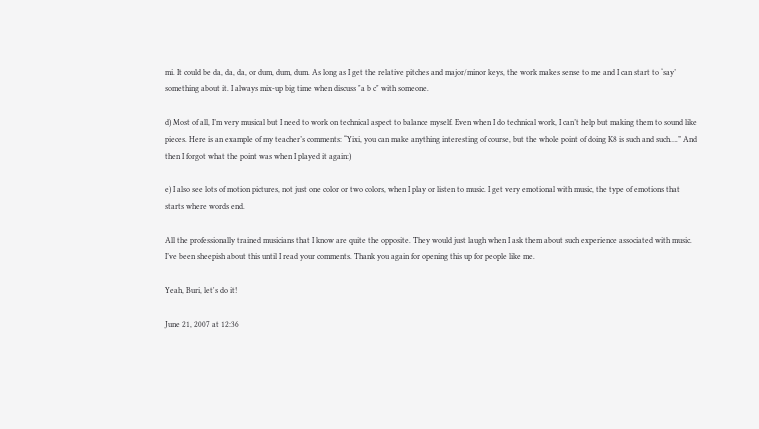mi. It could be da, da, da, or dum, dum, dum. As long as I get the relative pitches and major/minor keys, the work makes sense to me and I can start to ‘say’ something about it. I always mix-up big time when discuss "a b c" with someone.

d) Most of all, I’m very musical but I need to work on technical aspect to balance myself. Even when I do technical work, I can’t help but making them to sound like pieces. Here is an example of my teacher’s comments: “Yixi, you can make anything interesting of course, but the whole point of doing K8 is such and such….” And then I forgot what the point was when I played it again:)

e) I also see lots of motion pictures, not just one color or two colors, when I play or listen to music. I get very emotional with music, the type of emotions that starts where words end.

All the professionally trained musicians that I know are quite the opposite. They would just laugh when I ask them about such experience associated with music. I’ve been sheepish about this until I read your comments. Thank you again for opening this up for people like me.

Yeah, Buri, let's do it!

June 21, 2007 at 12:36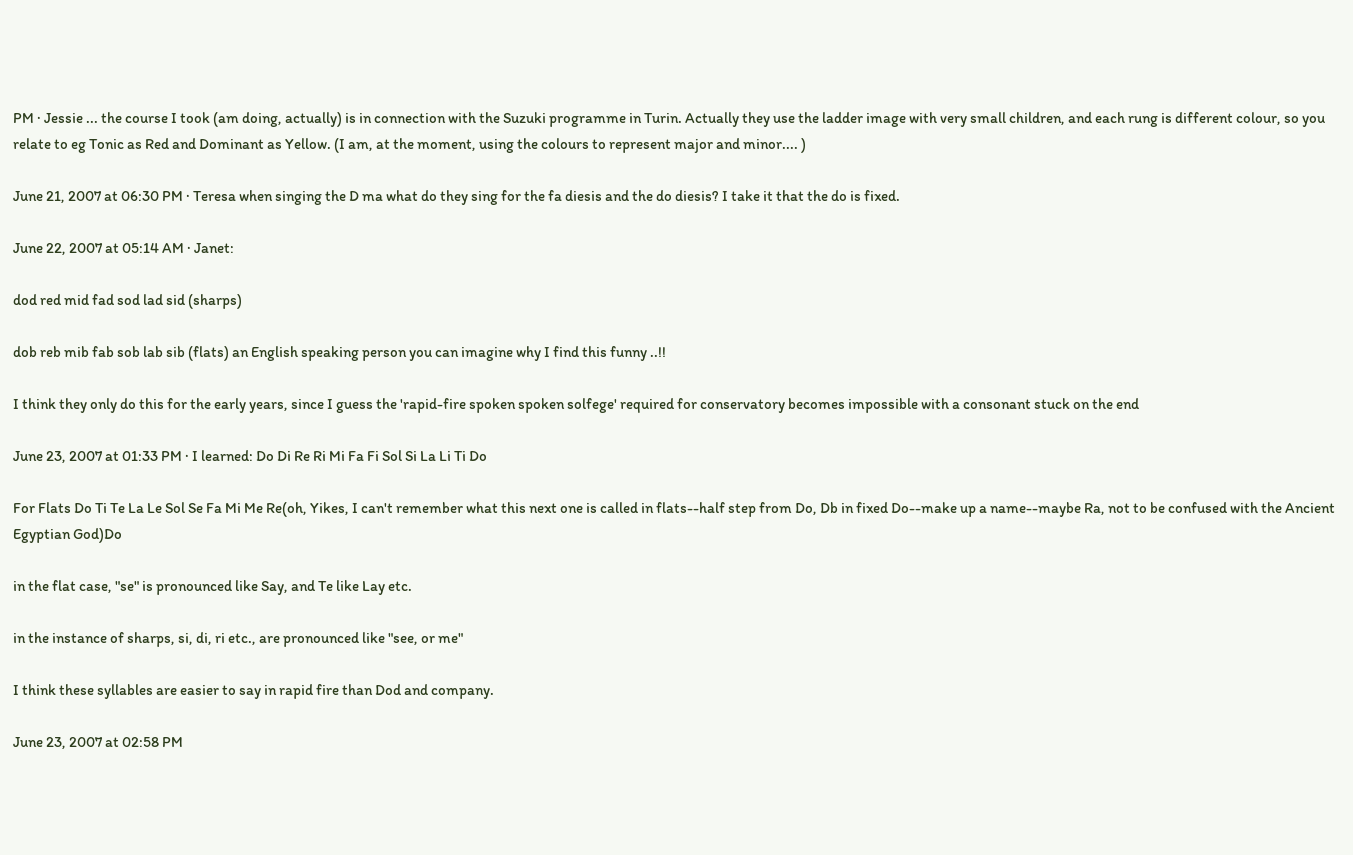PM · Jessie ... the course I took (am doing, actually) is in connection with the Suzuki programme in Turin. Actually they use the ladder image with very small children, and each rung is different colour, so you relate to eg Tonic as Red and Dominant as Yellow. (I am, at the moment, using the colours to represent major and minor.... )

June 21, 2007 at 06:30 PM · Teresa when singing the D ma what do they sing for the fa diesis and the do diesis? I take it that the do is fixed.

June 22, 2007 at 05:14 AM · Janet:

dod red mid fad sod lad sid (sharps)

dob reb mib fab sob lab sib (flats) an English speaking person you can imagine why I find this funny ..!!

I think they only do this for the early years, since I guess the 'rapid-fire spoken spoken solfege' required for conservatory becomes impossible with a consonant stuck on the end

June 23, 2007 at 01:33 PM · I learned: Do Di Re Ri Mi Fa Fi Sol Si La Li Ti Do

For Flats Do Ti Te La Le Sol Se Fa Mi Me Re(oh, Yikes, I can't remember what this next one is called in flats--half step from Do, Db in fixed Do--make up a name--maybe Ra, not to be confused with the Ancient Egyptian God)Do

in the flat case, "se" is pronounced like Say, and Te like Lay etc.

in the instance of sharps, si, di, ri etc., are pronounced like "see, or me"

I think these syllables are easier to say in rapid fire than Dod and company.

June 23, 2007 at 02:58 PM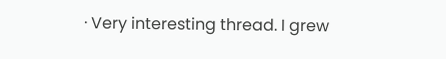· Very interesting thread. I grew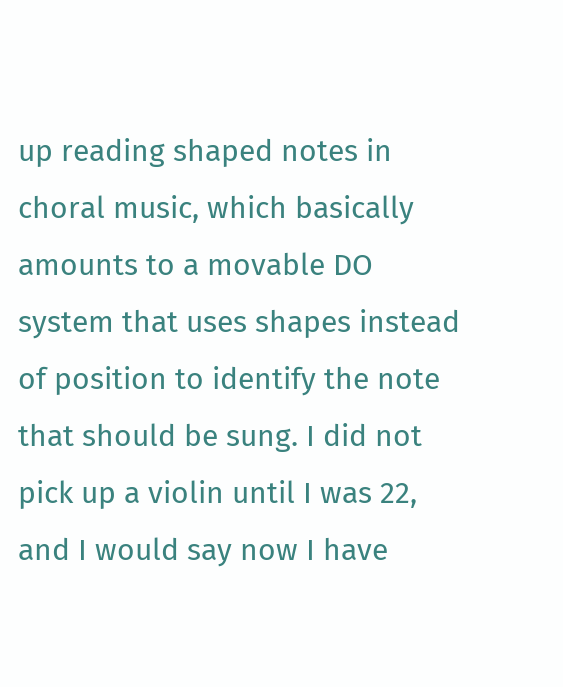up reading shaped notes in choral music, which basically amounts to a movable DO system that uses shapes instead of position to identify the note that should be sung. I did not pick up a violin until I was 22, and I would say now I have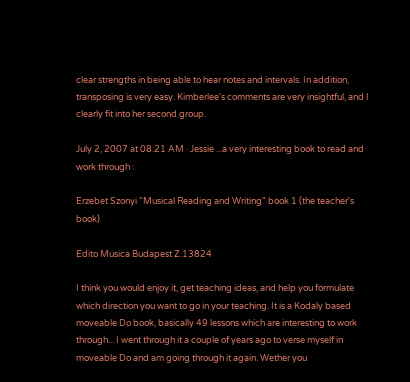clear strengths in being able to hear notes and intervals. In addition, transposing is very easy. Kimberlee's comments are very insightful, and I clearly fit into her second group.

July 2, 2007 at 08:21 AM · Jessie ...a very interesting book to read and work through :

Erzebet Szonyi "Musical Reading and Writing" book 1 (the teacher's book)

Edito Musica Budapest Z.13824

I think you would enjoy it, get teaching ideas, and help you formulate which direction you want to go in your teaching. It is a Kodaly based moveable Do book, basically 49 lessons which are interesting to work through... I went through it a couple of years ago to verse myself in moveable Do and am going through it again. Wether you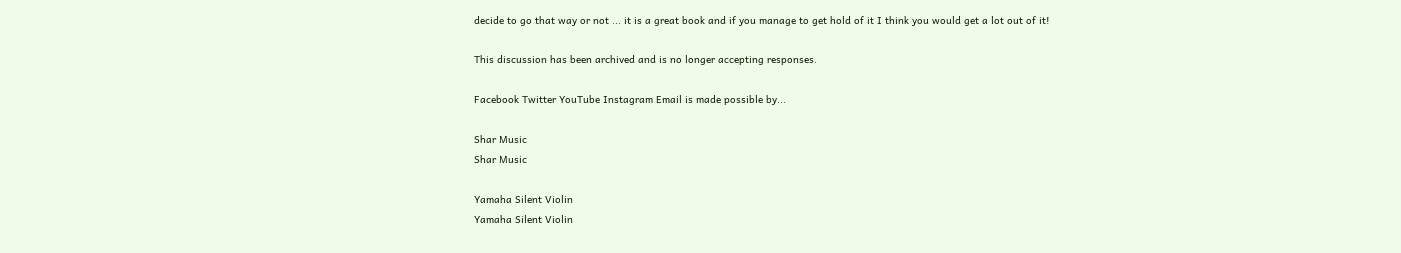decide to go that way or not ... it is a great book and if you manage to get hold of it I think you would get a lot out of it!

This discussion has been archived and is no longer accepting responses.

Facebook Twitter YouTube Instagram Email is made possible by...

Shar Music
Shar Music

Yamaha Silent Violin
Yamaha Silent Violin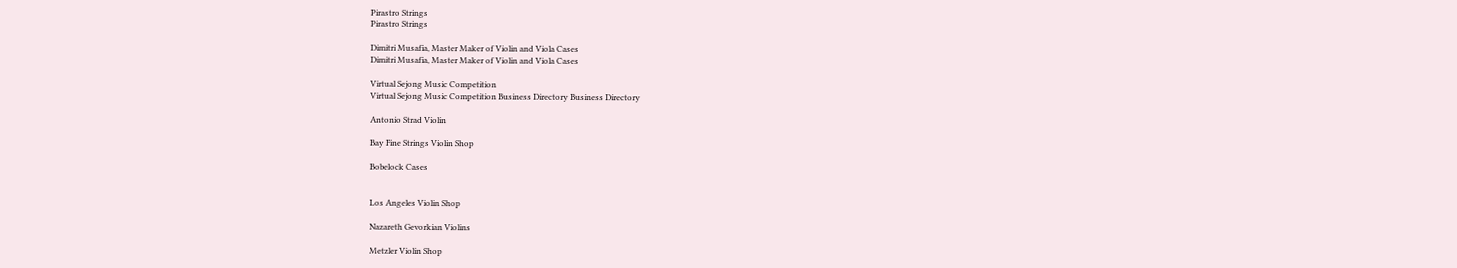Pirastro Strings
Pirastro Strings

Dimitri Musafia, Master Maker of Violin and Viola Cases
Dimitri Musafia, Master Maker of Violin and Viola Cases

Virtual Sejong Music Competition
Virtual Sejong Music Competition Business Directory Business Directory

Antonio Strad Violin

Bay Fine Strings Violin Shop

Bobelock Cases


Los Angeles Violin Shop

Nazareth Gevorkian Violins

Metzler Violin Shop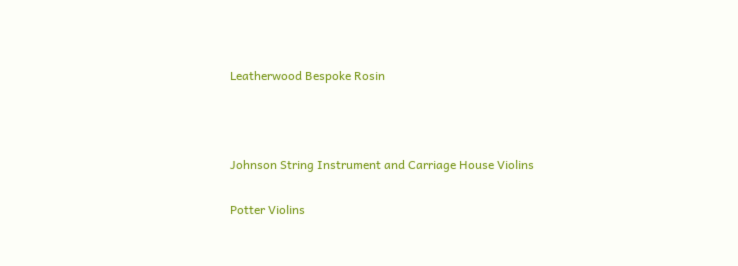Leatherwood Bespoke Rosin



Johnson String Instrument and Carriage House Violins

Potter Violins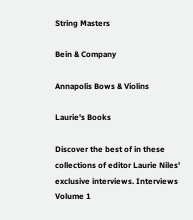String Masters

Bein & Company

Annapolis Bows & Violins

Laurie's Books

Discover the best of in these collections of editor Laurie Niles' exclusive interviews. Interviews Volume 1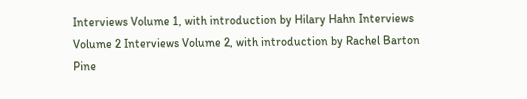Interviews Volume 1, with introduction by Hilary Hahn Interviews Volume 2 Interviews Volume 2, with introduction by Rachel Barton Pine